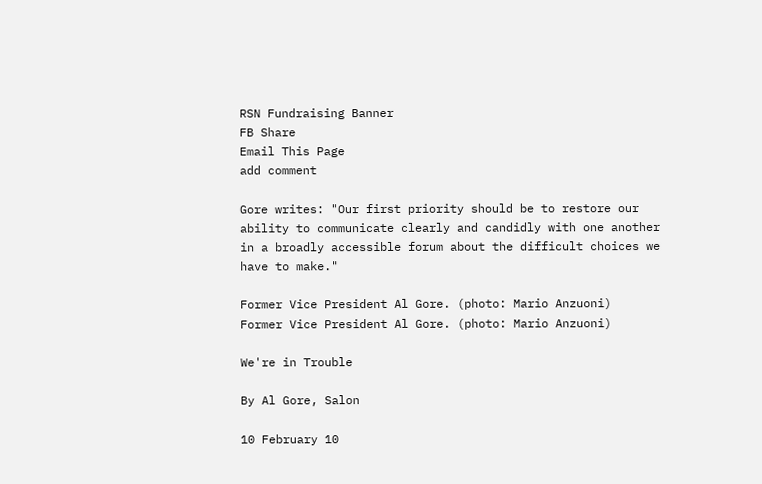RSN Fundraising Banner
FB Share
Email This Page
add comment

Gore writes: "Our first priority should be to restore our ability to communicate clearly and candidly with one another in a broadly accessible forum about the difficult choices we have to make."

Former Vice President Al Gore. (photo: Mario Anzuoni)
Former Vice President Al Gore. (photo: Mario Anzuoni)

We're in Trouble

By Al Gore, Salon

10 February 10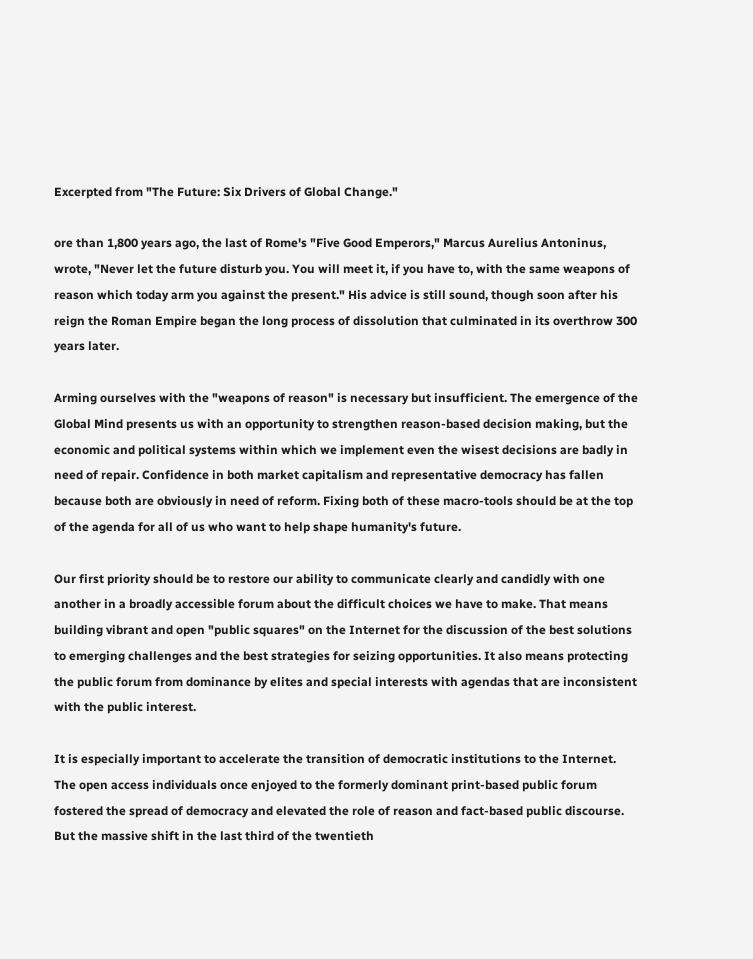Excerpted from "The Future: Six Drivers of Global Change."

ore than 1,800 years ago, the last of Rome's "Five Good Emperors," Marcus Aurelius Antoninus, wrote, "Never let the future disturb you. You will meet it, if you have to, with the same weapons of reason which today arm you against the present." His advice is still sound, though soon after his reign the Roman Empire began the long process of dissolution that culminated in its overthrow 300 years later.

Arming ourselves with the "weapons of reason" is necessary but insufficient. The emergence of the Global Mind presents us with an opportunity to strengthen reason-based decision making, but the economic and political systems within which we implement even the wisest decisions are badly in need of repair. Confidence in both market capitalism and representative democracy has fallen because both are obviously in need of reform. Fixing both of these macro-tools should be at the top of the agenda for all of us who want to help shape humanity's future.

Our first priority should be to restore our ability to communicate clearly and candidly with one another in a broadly accessible forum about the difficult choices we have to make. That means building vibrant and open "public squares" on the Internet for the discussion of the best solutions to emerging challenges and the best strategies for seizing opportunities. It also means protecting the public forum from dominance by elites and special interests with agendas that are inconsistent with the public interest.

It is especially important to accelerate the transition of democratic institutions to the Internet. The open access individuals once enjoyed to the formerly dominant print-based public forum fostered the spread of democracy and elevated the role of reason and fact-based public discourse. But the massive shift in the last third of the twentieth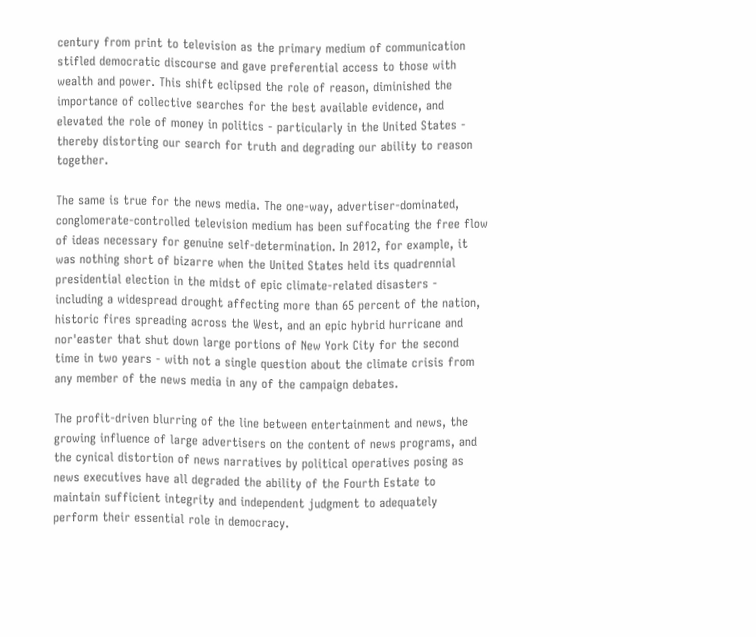century from print to television as the primary medium of communication stifled democratic discourse and gave preferential access to those with wealth and power. This shift eclipsed the role of reason, diminished the importance of collective searches for the best available evidence, and elevated the role of money in politics - particularly in the United States - thereby distorting our search for truth and degrading our ability to reason together.

The same is true for the news media. The one-way, advertiser-dominated, conglomerate-controlled television medium has been suffocating the free flow of ideas necessary for genuine self-determination. In 2012, for example, it was nothing short of bizarre when the United States held its quadrennial presidential election in the midst of epic climate-related disasters - including a widespread drought affecting more than 65 percent of the nation, historic fires spreading across the West, and an epic hybrid hurricane and nor'easter that shut down large portions of New York City for the second time in two years - with not a single question about the climate crisis from any member of the news media in any of the campaign debates.

The profit-driven blurring of the line between entertainment and news, the growing influence of large advertisers on the content of news programs, and the cynical distortion of news narratives by political operatives posing as news executives have all degraded the ability of the Fourth Estate to maintain sufficient integrity and independent judgment to adequately perform their essential role in democracy.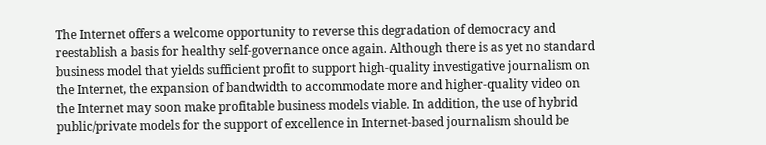The Internet offers a welcome opportunity to reverse this degradation of democracy and reestablish a basis for healthy self-governance once again. Although there is as yet no standard business model that yields sufficient profit to support high-quality investigative journalism on the Internet, the expansion of bandwidth to accommodate more and higher-quality video on the Internet may soon make profitable business models viable. In addition, the use of hybrid public/private models for the support of excellence in Internet-based journalism should be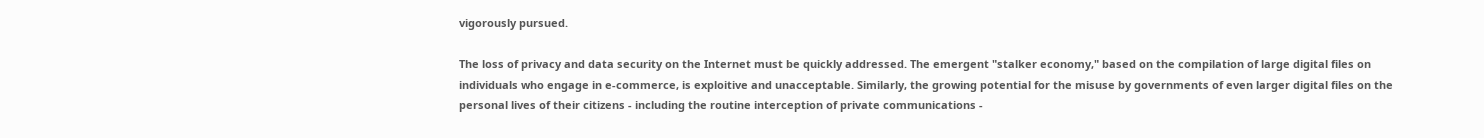vigorously pursued.

The loss of privacy and data security on the Internet must be quickly addressed. The emergent "stalker economy," based on the compilation of large digital files on individuals who engage in e-commerce, is exploitive and unacceptable. Similarly, the growing potential for the misuse by governments of even larger digital files on the personal lives of their citizens - including the routine interception of private communications -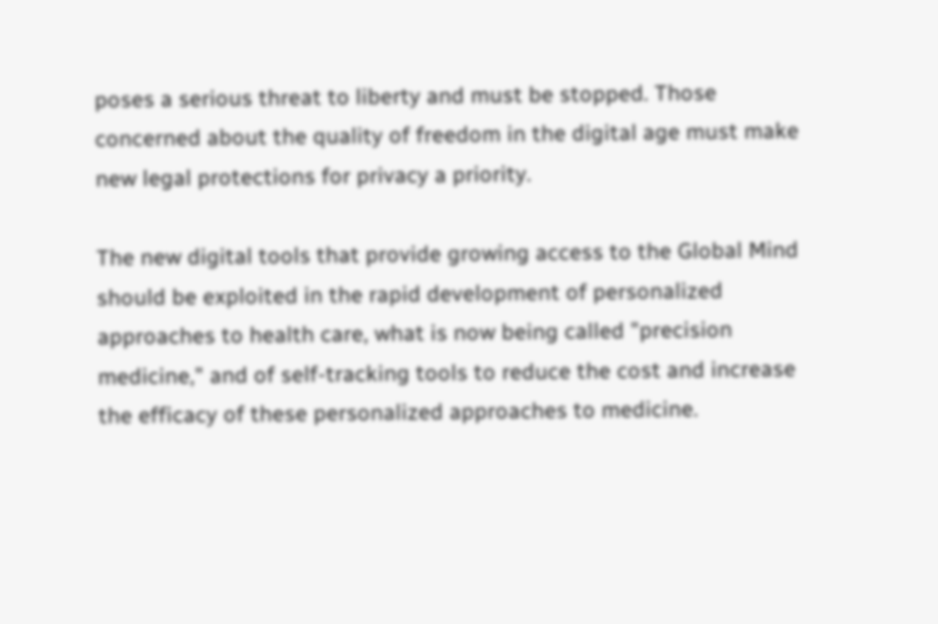poses a serious threat to liberty and must be stopped. Those concerned about the quality of freedom in the digital age must make new legal protections for privacy a priority.

The new digital tools that provide growing access to the Global Mind should be exploited in the rapid development of personalized approaches to health care, what is now being called "precision medicine," and of self-tracking tools to reduce the cost and increase the efficacy of these personalized approaches to medicine.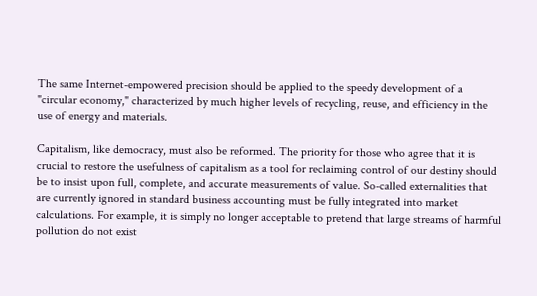The same Internet-empowered precision should be applied to the speedy development of a "circular economy," characterized by much higher levels of recycling, reuse, and efficiency in the use of energy and materials.

Capitalism, like democracy, must also be reformed. The priority for those who agree that it is crucial to restore the usefulness of capitalism as a tool for reclaiming control of our destiny should be to insist upon full, complete, and accurate measurements of value. So-called externalities that are currently ignored in standard business accounting must be fully integrated into market calculations. For example, it is simply no longer acceptable to pretend that large streams of harmful pollution do not exist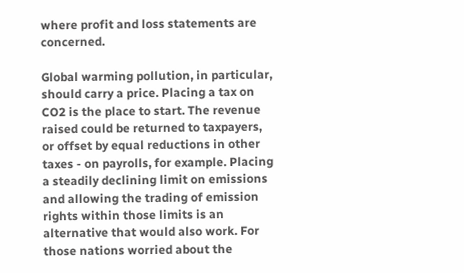where profit and loss statements are concerned.

Global warming pollution, in particular, should carry a price. Placing a tax on CO2 is the place to start. The revenue raised could be returned to taxpayers, or offset by equal reductions in other taxes - on payrolls, for example. Placing a steadily declining limit on emissions and allowing the trading of emission rights within those limits is an alternative that would also work. For those nations worried about the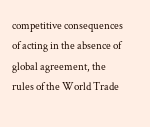competitive consequences of acting in the absence of global agreement, the rules of the World Trade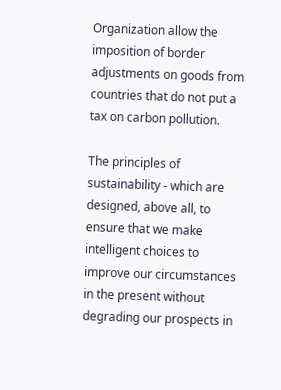Organization allow the imposition of border adjustments on goods from countries that do not put a tax on carbon pollution.

The principles of sustainability - which are designed, above all, to ensure that we make intelligent choices to improve our circumstances in the present without degrading our prospects in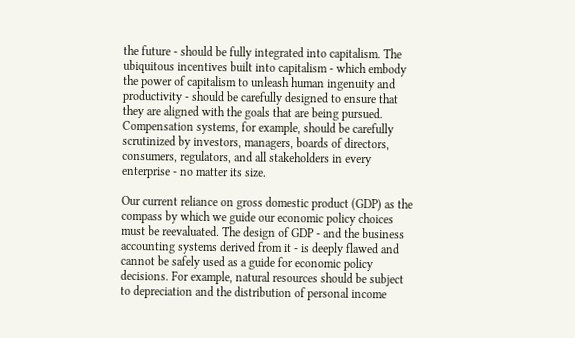the future - should be fully integrated into capitalism. The ubiquitous incentives built into capitalism - which embody the power of capitalism to unleash human ingenuity and productivity - should be carefully designed to ensure that they are aligned with the goals that are being pursued. Compensation systems, for example, should be carefully scrutinized by investors, managers, boards of directors, consumers, regulators, and all stakeholders in every enterprise - no matter its size.

Our current reliance on gross domestic product (GDP) as the compass by which we guide our economic policy choices must be reevaluated. The design of GDP - and the business accounting systems derived from it - is deeply flawed and cannot be safely used as a guide for economic policy decisions. For example, natural resources should be subject to depreciation and the distribution of personal income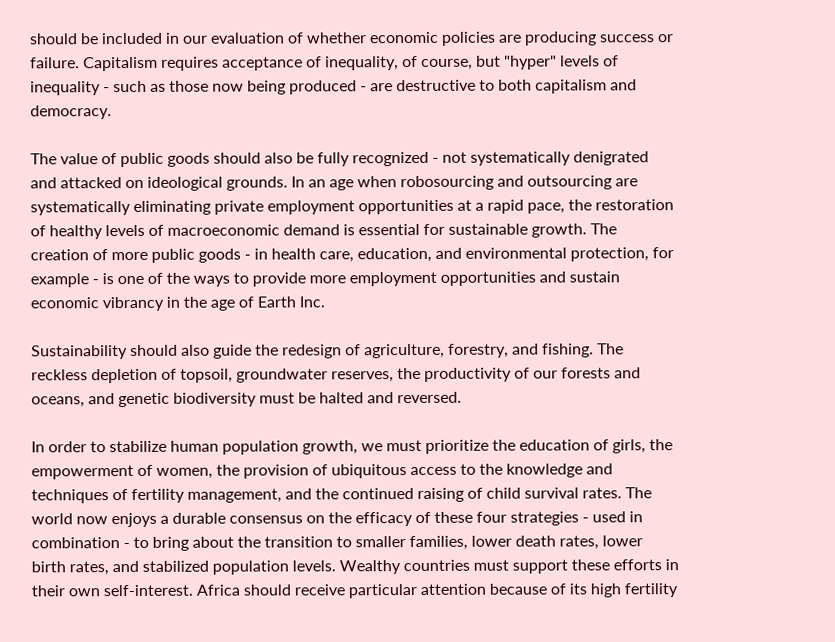should be included in our evaluation of whether economic policies are producing success or failure. Capitalism requires acceptance of inequality, of course, but "hyper" levels of inequality - such as those now being produced - are destructive to both capitalism and democracy.

The value of public goods should also be fully recognized - not systematically denigrated and attacked on ideological grounds. In an age when robosourcing and outsourcing are systematically eliminating private employment opportunities at a rapid pace, the restoration of healthy levels of macroeconomic demand is essential for sustainable growth. The creation of more public goods - in health care, education, and environmental protection, for example - is one of the ways to provide more employment opportunities and sustain economic vibrancy in the age of Earth Inc.

Sustainability should also guide the redesign of agriculture, forestry, and fishing. The reckless depletion of topsoil, groundwater reserves, the productivity of our forests and oceans, and genetic biodiversity must be halted and reversed.

In order to stabilize human population growth, we must prioritize the education of girls, the empowerment of women, the provision of ubiquitous access to the knowledge and techniques of fertility management, and the continued raising of child survival rates. The world now enjoys a durable consensus on the efficacy of these four strategies - used in combination - to bring about the transition to smaller families, lower death rates, lower birth rates, and stabilized population levels. Wealthy countries must support these efforts in their own self-interest. Africa should receive particular attention because of its high fertility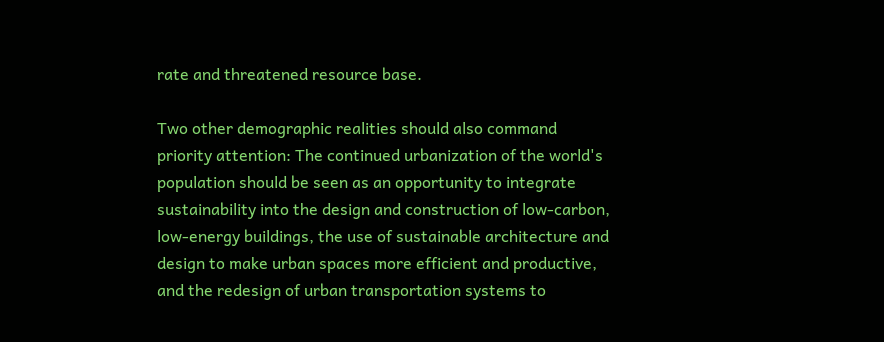rate and threatened resource base.

Two other demographic realities should also command priority attention: The continued urbanization of the world's population should be seen as an opportunity to integrate sustainability into the design and construction of low-carbon, low-energy buildings, the use of sustainable architecture and design to make urban spaces more efficient and productive, and the redesign of urban transportation systems to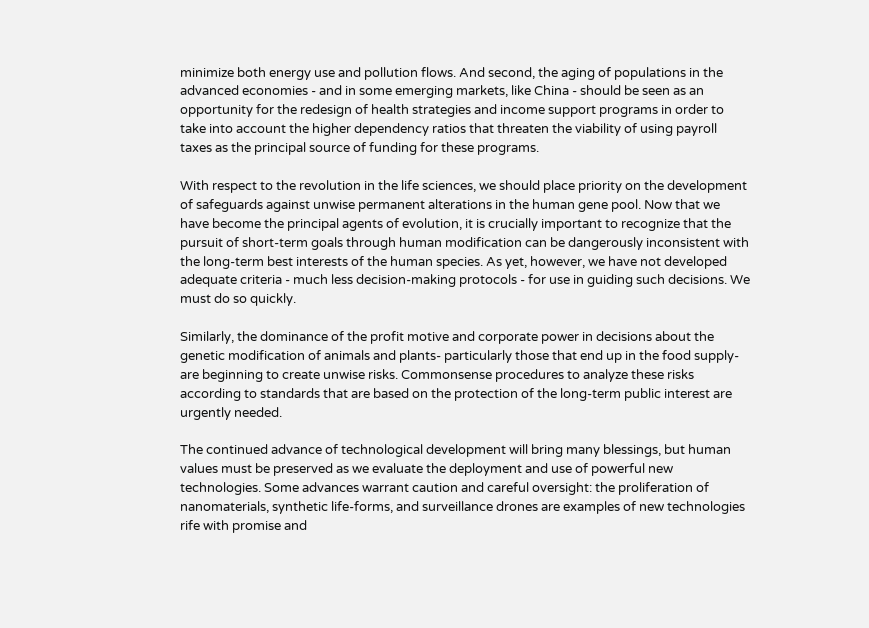minimize both energy use and pollution flows. And second, the aging of populations in the advanced economies - and in some emerging markets, like China - should be seen as an opportunity for the redesign of health strategies and income support programs in order to take into account the higher dependency ratios that threaten the viability of using payroll taxes as the principal source of funding for these programs.

With respect to the revolution in the life sciences, we should place priority on the development of safeguards against unwise permanent alterations in the human gene pool. Now that we have become the principal agents of evolution, it is crucially important to recognize that the pursuit of short-term goals through human modification can be dangerously inconsistent with the long-term best interests of the human species. As yet, however, we have not developed adequate criteria - much less decision-making protocols - for use in guiding such decisions. We must do so quickly.

Similarly, the dominance of the profit motive and corporate power in decisions about the genetic modification of animals and plants- particularly those that end up in the food supply-are beginning to create unwise risks. Commonsense procedures to analyze these risks according to standards that are based on the protection of the long-term public interest are urgently needed.

The continued advance of technological development will bring many blessings, but human values must be preserved as we evaluate the deployment and use of powerful new technologies. Some advances warrant caution and careful oversight: the proliferation of nanomaterials, synthetic life-forms, and surveillance drones are examples of new technologies rife with promise and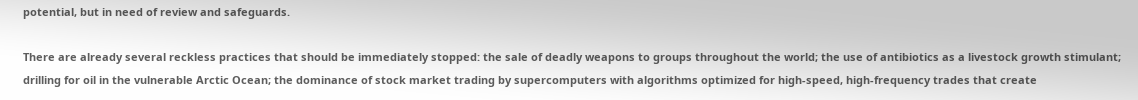potential, but in need of review and safeguards.

There are already several reckless practices that should be immediately stopped: the sale of deadly weapons to groups throughout the world; the use of antibiotics as a livestock growth stimulant; drilling for oil in the vulnerable Arctic Ocean; the dominance of stock market trading by supercomputers with algorithms optimized for high-speed, high-frequency trades that create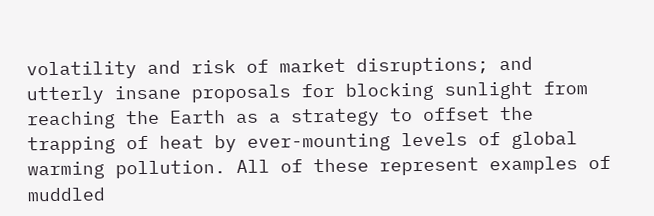volatility and risk of market disruptions; and utterly insane proposals for blocking sunlight from reaching the Earth as a strategy to offset the trapping of heat by ever-mounting levels of global warming pollution. All of these represent examples of muddled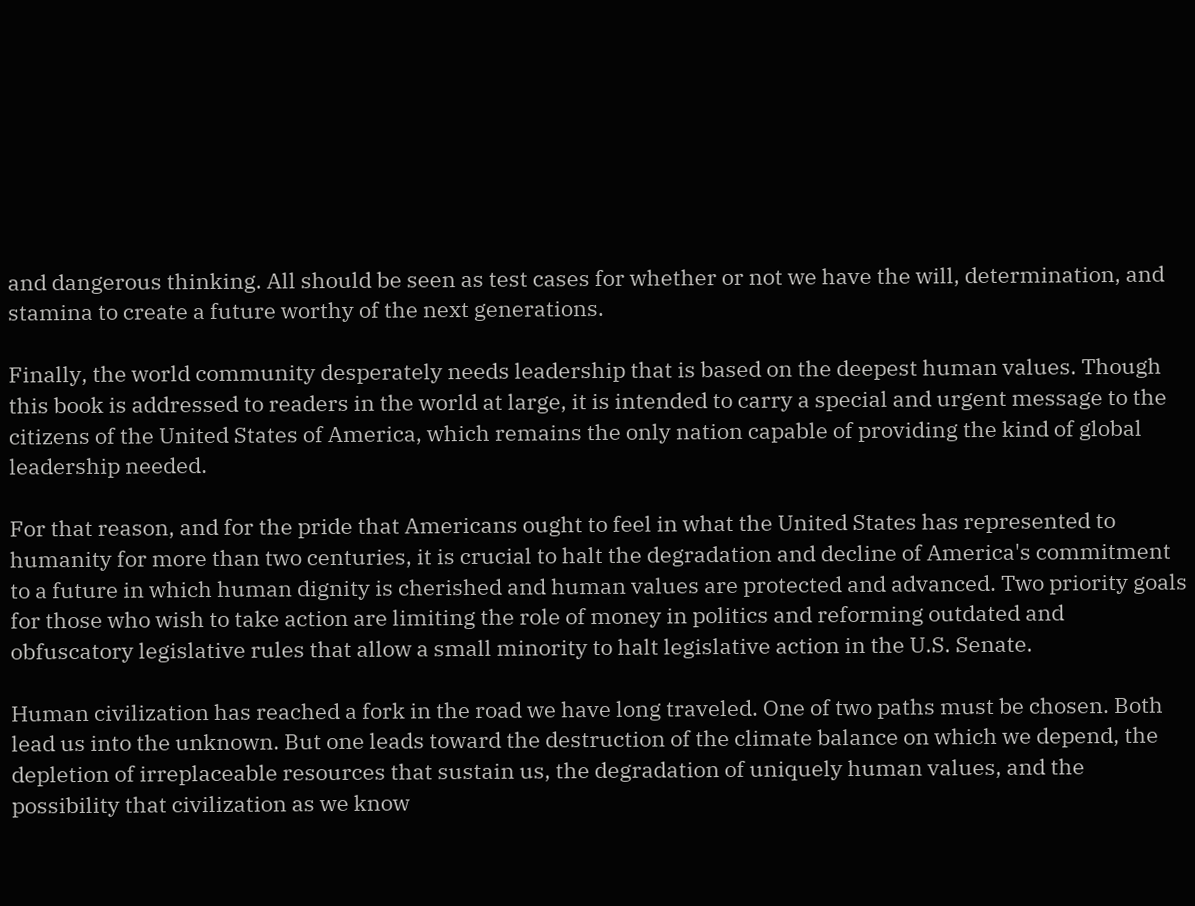and dangerous thinking. All should be seen as test cases for whether or not we have the will, determination, and stamina to create a future worthy of the next generations.

Finally, the world community desperately needs leadership that is based on the deepest human values. Though this book is addressed to readers in the world at large, it is intended to carry a special and urgent message to the citizens of the United States of America, which remains the only nation capable of providing the kind of global leadership needed.

For that reason, and for the pride that Americans ought to feel in what the United States has represented to humanity for more than two centuries, it is crucial to halt the degradation and decline of America's commitment to a future in which human dignity is cherished and human values are protected and advanced. Two priority goals for those who wish to take action are limiting the role of money in politics and reforming outdated and obfuscatory legislative rules that allow a small minority to halt legislative action in the U.S. Senate.

Human civilization has reached a fork in the road we have long traveled. One of two paths must be chosen. Both lead us into the unknown. But one leads toward the destruction of the climate balance on which we depend, the depletion of irreplaceable resources that sustain us, the degradation of uniquely human values, and the possibility that civilization as we know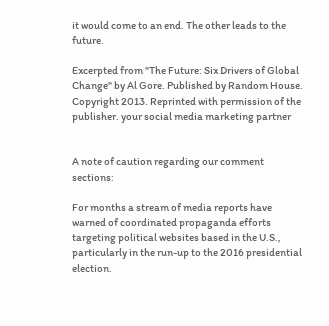it would come to an end. The other leads to the future.

Excerpted from "The Future: Six Drivers of Global Change" by Al Gore. Published by Random House. Copyright 2013. Reprinted with permission of the publisher. your social media marketing partner


A note of caution regarding our comment sections:

For months a stream of media reports have warned of coordinated propaganda efforts targeting political websites based in the U.S., particularly in the run-up to the 2016 presidential election.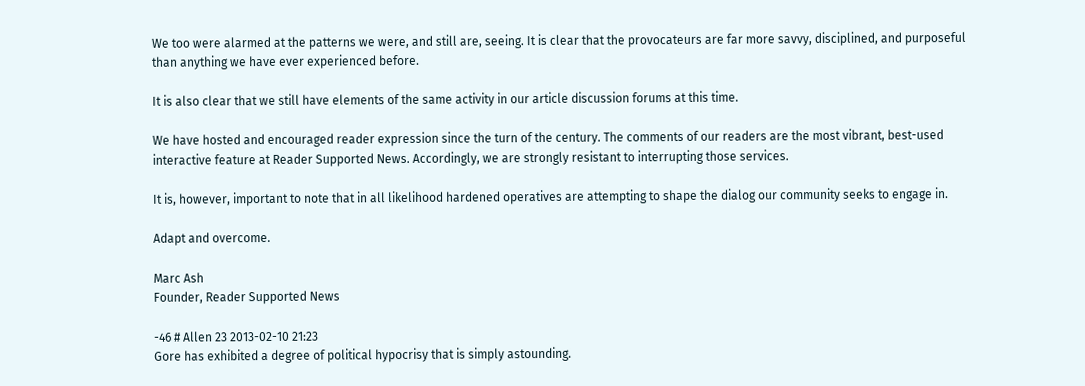We too were alarmed at the patterns we were, and still are, seeing. It is clear that the provocateurs are far more savvy, disciplined, and purposeful than anything we have ever experienced before.

It is also clear that we still have elements of the same activity in our article discussion forums at this time.

We have hosted and encouraged reader expression since the turn of the century. The comments of our readers are the most vibrant, best-used interactive feature at Reader Supported News. Accordingly, we are strongly resistant to interrupting those services.

It is, however, important to note that in all likelihood hardened operatives are attempting to shape the dialog our community seeks to engage in.

Adapt and overcome.

Marc Ash
Founder, Reader Supported News

-46 # Allen 23 2013-02-10 21:23
Gore has exhibited a degree of political hypocrisy that is simply astounding.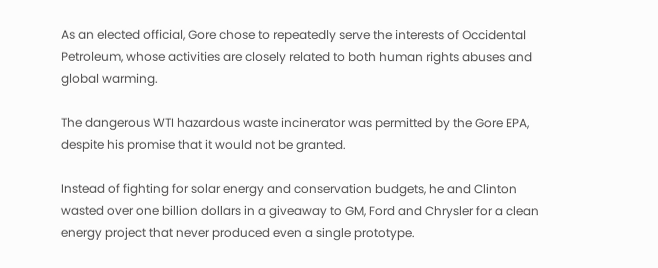As an elected official, Gore chose to repeatedly serve the interests of Occidental Petroleum, whose activities are closely related to both human rights abuses and global warming.

The dangerous WTI hazardous waste incinerator was permitted by the Gore EPA, despite his promise that it would not be granted.

Instead of fighting for solar energy and conservation budgets, he and Clinton wasted over one billion dollars in a giveaway to GM, Ford and Chrysler for a clean energy project that never produced even a single prototype.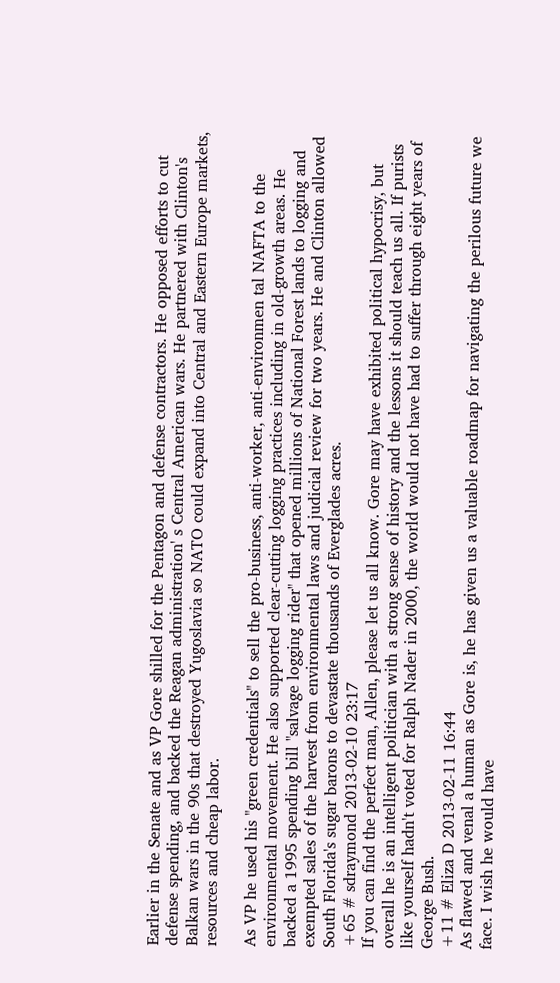Earlier in the Senate and as VP Gore shilled for the Pentagon and defense contractors. He opposed efforts to cut defense spending, and backed the Reagan administration' s Central American wars. He partnered with Clinton's Balkan wars in the 90s that destroyed Yugoslavia so NATO could expand into Central and Eastern Europe markets, resources and cheap labor.

As VP he used his "green credentials" to sell the pro-business, anti-worker, anti-environmen tal NAFTA to the environmental movement. He also supported clear-cutting logging practices including in old-growth areas. He backed a 1995 spending bill "salvage logging rider" that opened millions of National Forest lands to logging and exempted sales of the harvest from environmental laws and judicial review for two years. He and Clinton allowed South Florida's sugar barons to devastate thousands of Everglades acres.
+65 # sdraymond 2013-02-10 23:17
If you can find the perfect man, Allen, please let us all know. Gore may have exhibited political hypocrisy, but overall he is an intelligent politician with a strong sense of history and the lessons it should teach us all. If purists like yourself hadn't voted for Ralph Nader in 2000, the world would not have had to suffer through eight years of George Bush.
+11 # Eliza D 2013-02-11 16:44
As flawed and venal a human as Gore is, he has given us a valuable roadmap for navigating the perilous future we face. I wish he would have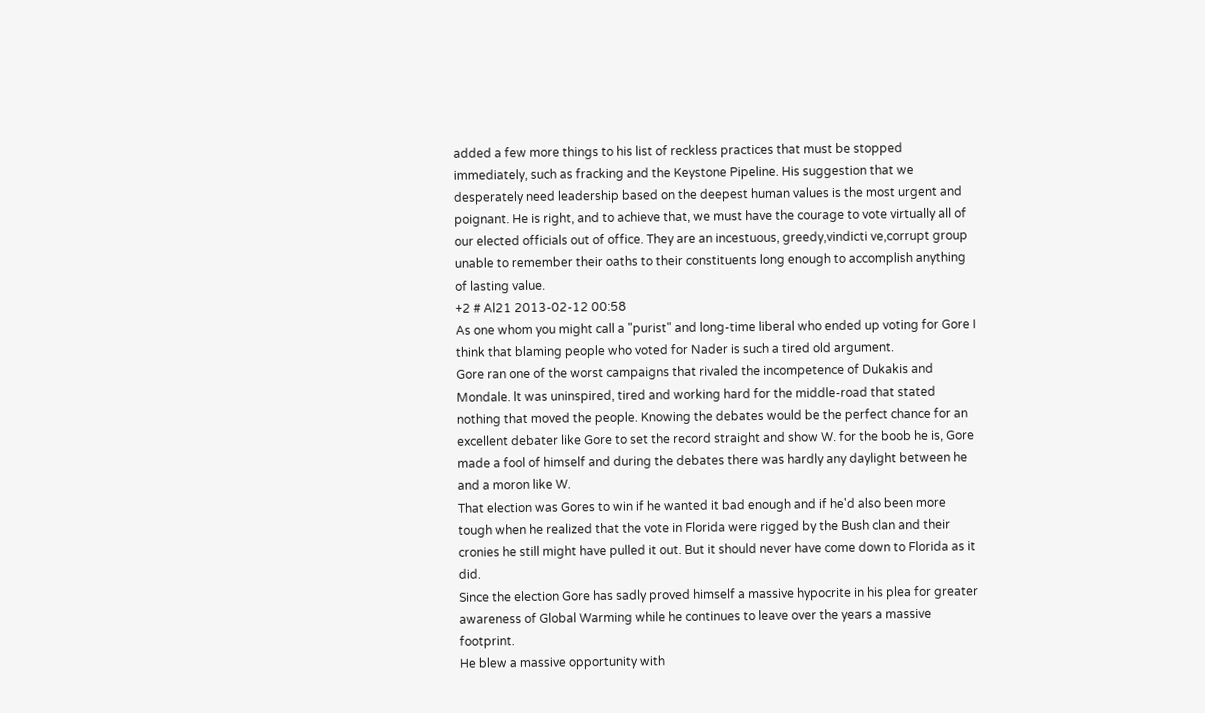added a few more things to his list of reckless practices that must be stopped immediately, such as fracking and the Keystone Pipeline. His suggestion that we desperately need leadership based on the deepest human values is the most urgent and poignant. He is right, and to achieve that, we must have the courage to vote virtually all of our elected officials out of office. They are an incestuous, greedy,vindicti ve,corrupt group unable to remember their oaths to their constituents long enough to accomplish anything of lasting value.
+2 # Al21 2013-02-12 00:58
As one whom you might call a "purist" and long-time liberal who ended up voting for Gore I think that blaming people who voted for Nader is such a tired old argument.
Gore ran one of the worst campaigns that rivaled the incompetence of Dukakis and Mondale. lt was uninspired, tired and working hard for the middle-road that stated nothing that moved the people. Knowing the debates would be the perfect chance for an excellent debater like Gore to set the record straight and show W. for the boob he is, Gore made a fool of himself and during the debates there was hardly any daylight between he and a moron like W.
That election was Gores to win if he wanted it bad enough and if he'd also been more tough when he realized that the vote in Florida were rigged by the Bush clan and their cronies he still might have pulled it out. But it should never have come down to Florida as it did.
Since the election Gore has sadly proved himself a massive hypocrite in his plea for greater awareness of Global Warming while he continues to leave over the years a massive footprint.
He blew a massive opportunity with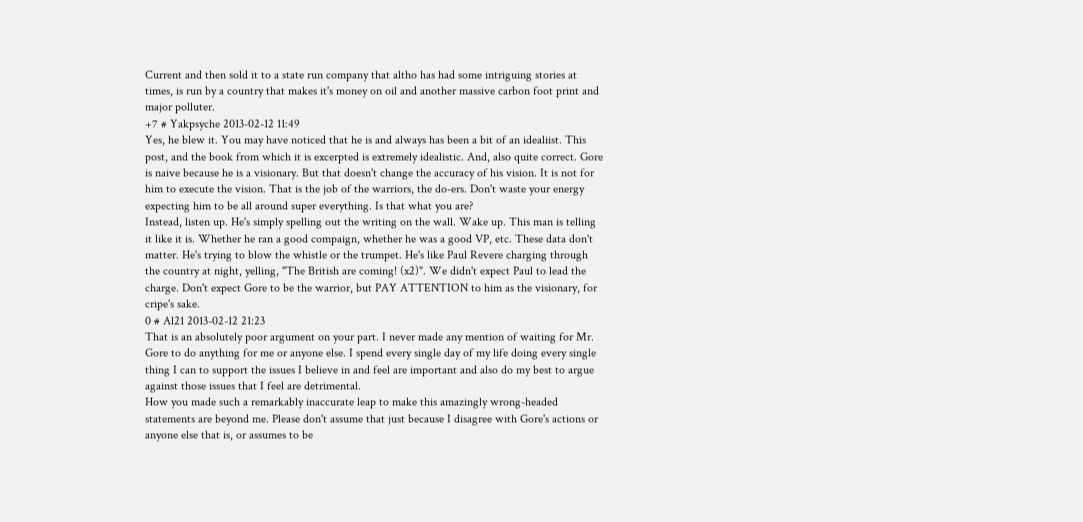Current and then sold it to a state run company that altho has had some intriguing stories at times, is run by a country that makes it's money on oil and another massive carbon foot print and major polluter.
+7 # Yakpsyche 2013-02-12 11:49
Yes, he blew it. You may have noticed that he is and always has been a bit of an idealiist. This post, and the book from which it is excerpted is extremely idealistic. And, also quite correct. Gore is naive because he is a visionary. But that doesn't change the accuracy of his vision. It is not for him to execute the vision. That is the job of the warriors, the do-ers. Don't waste your energy expecting him to be all around super everything. Is that what you are?
Instead, listen up. He's simply spelling out the writing on the wall. Wake up. This man is telling it like it is. Whether he ran a good compaign, whether he was a good VP, etc. These data don't matter. He's trying to blow the whistle or the trumpet. He's like Paul Revere charging through the country at night, yelling, "The British are coming! (x2)". We didn't expect Paul to lead the charge. Don't expect Gore to be the warrior, but PAY ATTENTION to him as the visionary, for cripe's sake.
0 # Al21 2013-02-12 21:23
That is an absolutely poor argument on your part. I never made any mention of waiting for Mr. Gore to do anything for me or anyone else. I spend every single day of my life doing every single thing I can to support the issues I believe in and feel are important and also do my best to argue against those issues that I feel are detrimental.
How you made such a remarkably inaccurate leap to make this amazingly wrong-headed statements are beyond me. Please don't assume that just because I disagree with Gore's actions or anyone else that is, or assumes to be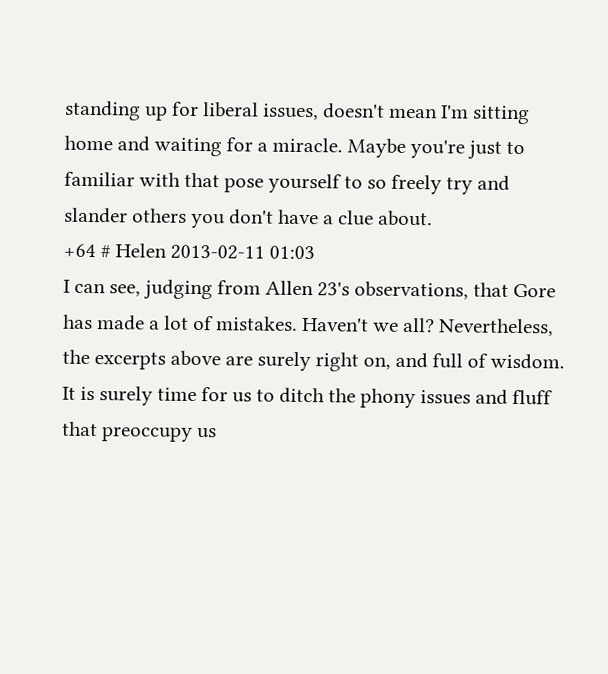standing up for liberal issues, doesn't mean I'm sitting home and waiting for a miracle. Maybe you're just to familiar with that pose yourself to so freely try and slander others you don't have a clue about.
+64 # Helen 2013-02-11 01:03
I can see, judging from Allen 23's observations, that Gore has made a lot of mistakes. Haven't we all? Nevertheless, the excerpts above are surely right on, and full of wisdom. It is surely time for us to ditch the phony issues and fluff that preoccupy us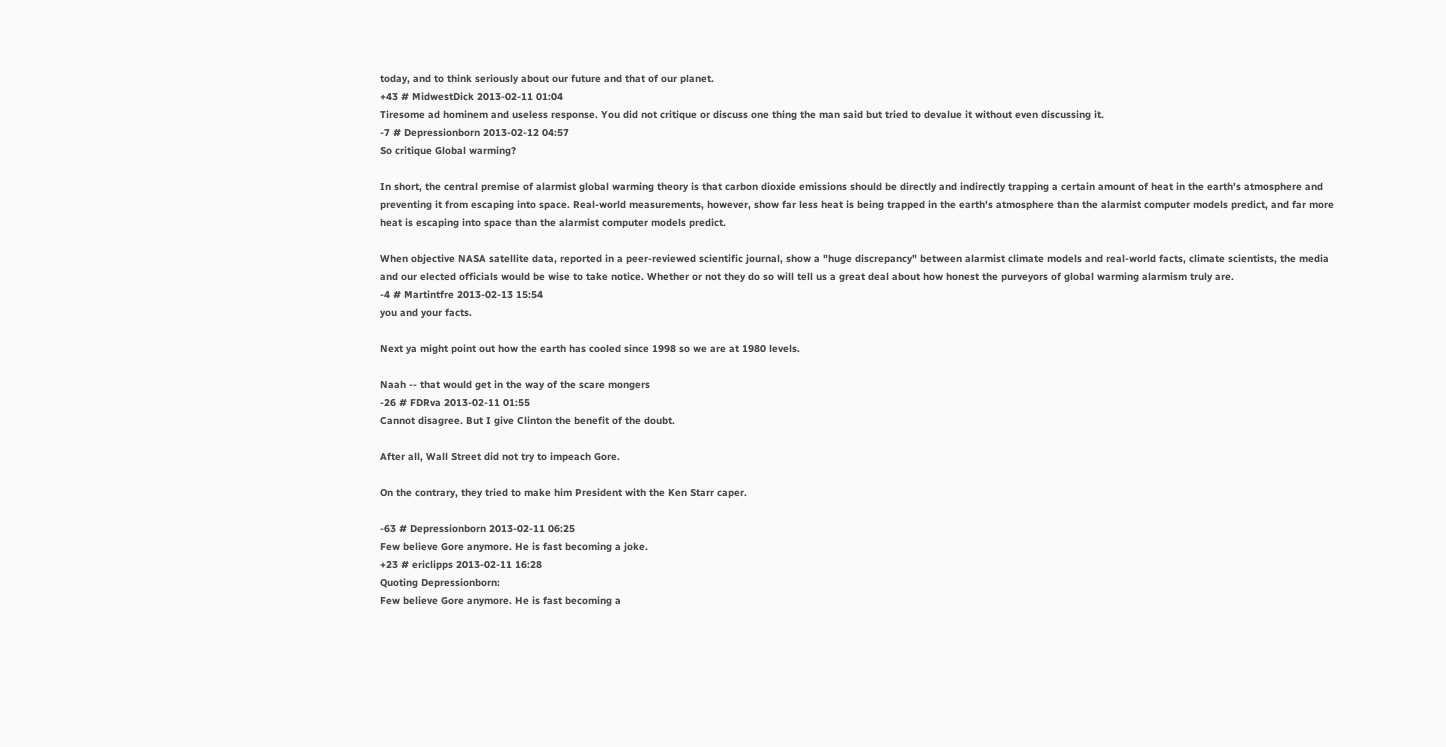today, and to think seriously about our future and that of our planet.
+43 # MidwestDick 2013-02-11 01:04
Tiresome ad hominem and useless response. You did not critique or discuss one thing the man said but tried to devalue it without even discussing it.
-7 # Depressionborn 2013-02-12 04:57
So critique Global warming?

In short, the central premise of alarmist global warming theory is that carbon dioxide emissions should be directly and indirectly trapping a certain amount of heat in the earth's atmosphere and preventing it from escaping into space. Real-world measurements, however, show far less heat is being trapped in the earth's atmosphere than the alarmist computer models predict, and far more heat is escaping into space than the alarmist computer models predict.

When objective NASA satellite data, reported in a peer-reviewed scientific journal, show a "huge discrepancy" between alarmist climate models and real-world facts, climate scientists, the media and our elected officials would be wise to take notice. Whether or not they do so will tell us a great deal about how honest the purveyors of global warming alarmism truly are.
-4 # Martintfre 2013-02-13 15:54
you and your facts.

Next ya might point out how the earth has cooled since 1998 so we are at 1980 levels.

Naah -- that would get in the way of the scare mongers
-26 # FDRva 2013-02-11 01:55
Cannot disagree. But I give Clinton the benefit of the doubt.

After all, Wall Street did not try to impeach Gore.

On the contrary, they tried to make him President with the Ken Starr caper.

-63 # Depressionborn 2013-02-11 06:25
Few believe Gore anymore. He is fast becoming a joke.
+23 # ericlipps 2013-02-11 16:28
Quoting Depressionborn:
Few believe Gore anymore. He is fast becoming a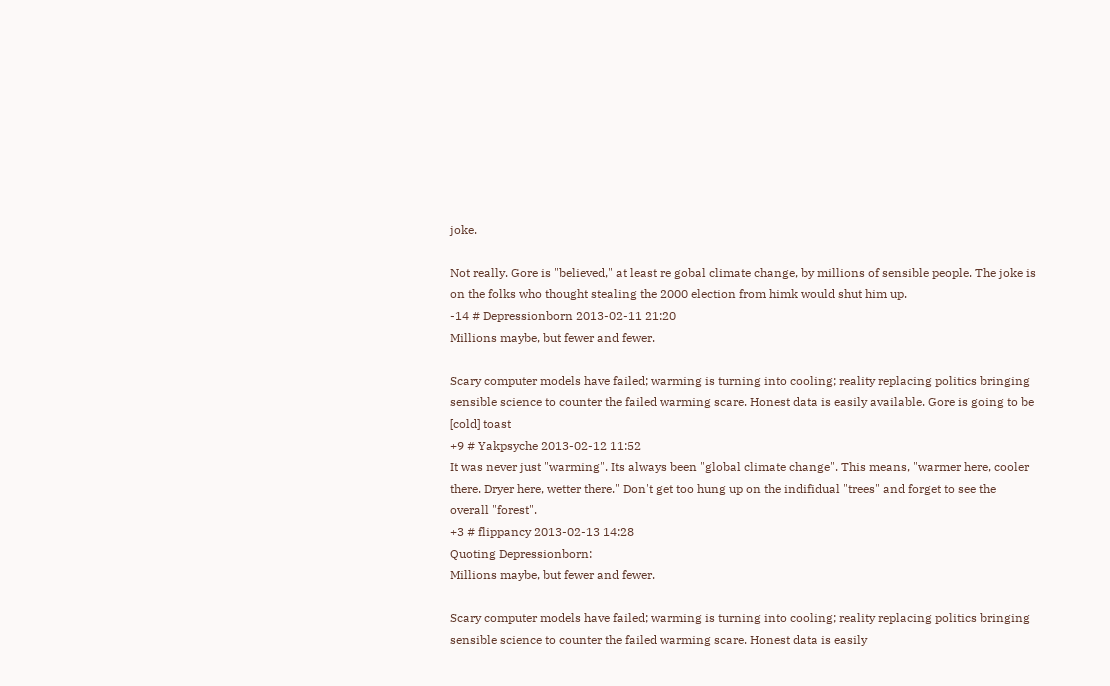joke.

Not really. Gore is "believed," at least re gobal climate change, by millions of sensible people. The joke is on the folks who thought stealing the 2000 election from himk would shut him up.
-14 # Depressionborn 2013-02-11 21:20
Millions maybe, but fewer and fewer.

Scary computer models have failed; warming is turning into cooling; reality replacing politics bringing sensible science to counter the failed warming scare. Honest data is easily available. Gore is going to be [cold] toast
+9 # Yakpsyche 2013-02-12 11:52
It was never just "warming". Its always been "global climate change". This means, "warmer here, cooler there. Dryer here, wetter there." Don't get too hung up on the indifidual "trees" and forget to see the overall "forest".
+3 # flippancy 2013-02-13 14:28
Quoting Depressionborn:
Millions maybe, but fewer and fewer.

Scary computer models have failed; warming is turning into cooling; reality replacing politics bringing sensible science to counter the failed warming scare. Honest data is easily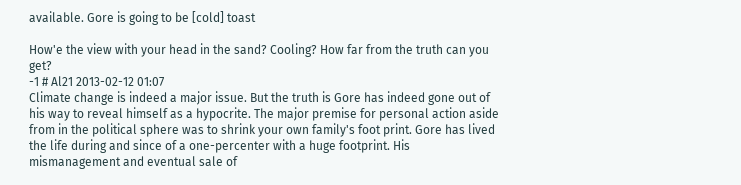available. Gore is going to be [cold] toast

How'e the view with your head in the sand? Cooling? How far from the truth can you get?
-1 # Al21 2013-02-12 01:07
Climate change is indeed a major issue. But the truth is Gore has indeed gone out of his way to reveal himself as a hypocrite. The major premise for personal action aside from in the political sphere was to shrink your own family's foot print. Gore has lived the life during and since of a one-percenter with a huge footprint. His mismanagement and eventual sale of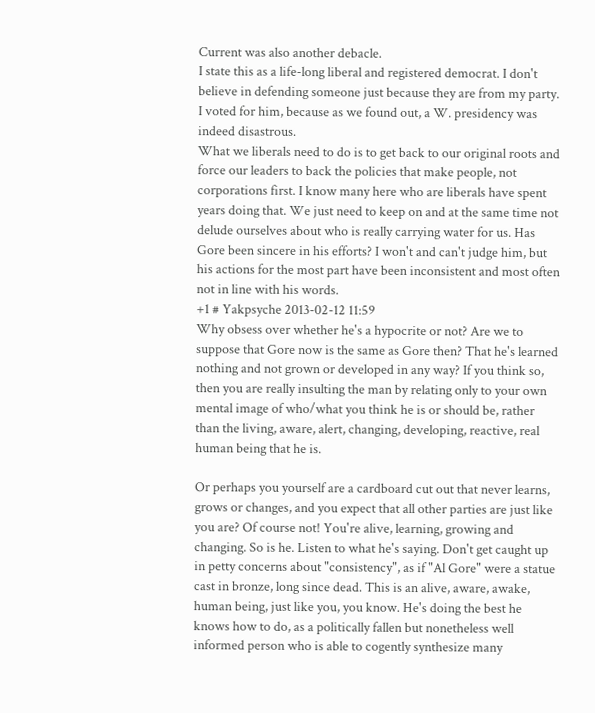Current was also another debacle.
I state this as a life-long liberal and registered democrat. I don't believe in defending someone just because they are from my party. I voted for him, because as we found out, a W. presidency was indeed disastrous.
What we liberals need to do is to get back to our original roots and force our leaders to back the policies that make people, not corporations first. I know many here who are liberals have spent years doing that. We just need to keep on and at the same time not delude ourselves about who is really carrying water for us. Has Gore been sincere in his efforts? I won't and can't judge him, but his actions for the most part have been inconsistent and most often not in line with his words.
+1 # Yakpsyche 2013-02-12 11:59
Why obsess over whether he's a hypocrite or not? Are we to suppose that Gore now is the same as Gore then? That he's learned nothing and not grown or developed in any way? If you think so, then you are really insulting the man by relating only to your own mental image of who/what you think he is or should be, rather than the living, aware, alert, changing, developing, reactive, real human being that he is.

Or perhaps you yourself are a cardboard cut out that never learns, grows or changes, and you expect that all other parties are just like you are? Of course not! You're alive, learning, growing and changing. So is he. Listen to what he's saying. Don't get caught up in petty concerns about "consistency", as if "Al Gore" were a statue cast in bronze, long since dead. This is an alive, aware, awake, human being, just like you, you know. He's doing the best he knows how to do, as a politically fallen but nonetheless well informed person who is able to cogently synthesize many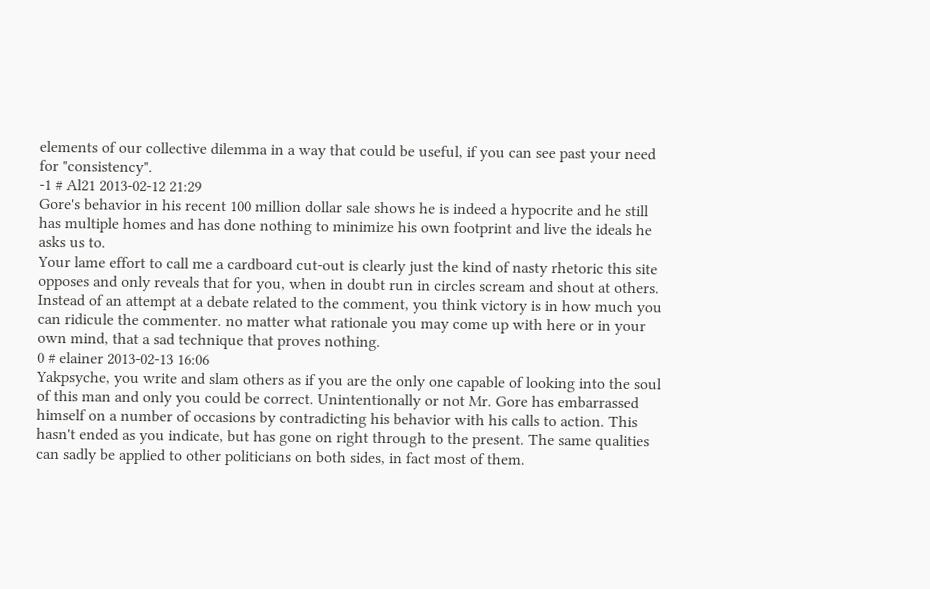elements of our collective dilemma in a way that could be useful, if you can see past your need for "consistency".
-1 # Al21 2013-02-12 21:29
Gore's behavior in his recent 100 million dollar sale shows he is indeed a hypocrite and he still has multiple homes and has done nothing to minimize his own footprint and live the ideals he asks us to.
Your lame effort to call me a cardboard cut-out is clearly just the kind of nasty rhetoric this site opposes and only reveals that for you, when in doubt run in circles scream and shout at others. Instead of an attempt at a debate related to the comment, you think victory is in how much you can ridicule the commenter. no matter what rationale you may come up with here or in your own mind, that a sad technique that proves nothing.
0 # elainer 2013-02-13 16:06
Yakpsyche, you write and slam others as if you are the only one capable of looking into the soul of this man and only you could be correct. Unintentionally or not Mr. Gore has embarrassed himself on a number of occasions by contradicting his behavior with his calls to action. This hasn't ended as you indicate, but has gone on right through to the present. The same qualities can sadly be applied to other politicians on both sides, in fact most of them.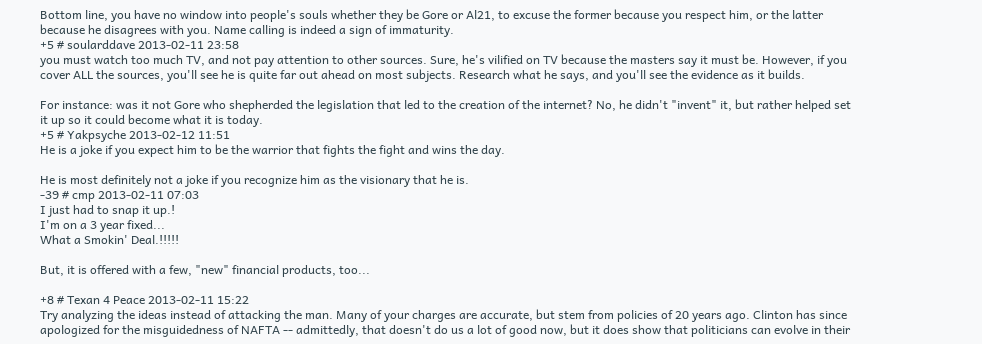Bottom line, you have no window into people's souls whether they be Gore or Al21, to excuse the former because you respect him, or the latter because he disagrees with you. Name calling is indeed a sign of immaturity.
+5 # soularddave 2013-02-11 23:58
you must watch too much TV, and not pay attention to other sources. Sure, he's vilified on TV because the masters say it must be. However, if you cover ALL the sources, you'll see he is quite far out ahead on most subjects. Research what he says, and you'll see the evidence as it builds.

For instance: was it not Gore who shepherded the legislation that led to the creation of the internet? No, he didn't "invent" it, but rather helped set it up so it could become what it is today.
+5 # Yakpsyche 2013-02-12 11:51
He is a joke if you expect him to be the warrior that fights the fight and wins the day.

He is most definitely not a joke if you recognize him as the visionary that he is.
-39 # cmp 2013-02-11 07:03
I just had to snap it up.!
I'm on a 3 year fixed...
What a Smokin' Deal.!!!!!

But, it is offered with a few, "new" financial products, too...

+8 # Texan 4 Peace 2013-02-11 15:22
Try analyzing the ideas instead of attacking the man. Many of your charges are accurate, but stem from policies of 20 years ago. Clinton has since apologized for the misguidedness of NAFTA -- admittedly, that doesn't do us a lot of good now, but it does show that politicians can evolve in their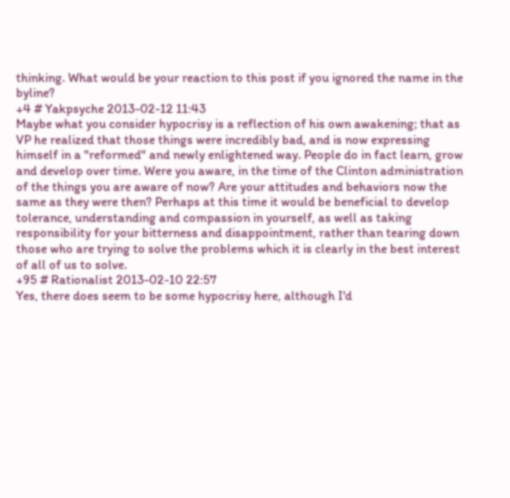thinking. What would be your reaction to this post if you ignored the name in the byline?
+4 # Yakpsyche 2013-02-12 11:43
Maybe what you consider hypocrisy is a reflection of his own awakening; that as VP he realized that those things were incredibly bad, and is now expressing himself in a "reformed" and newly enlightened way. People do in fact learn, grow and develop over time. Were you aware, in the time of the Clinton administration of the things you are aware of now? Are your attitudes and behaviors now the same as they were then? Perhaps at this time it would be beneficial to develop tolerance, understanding and compassion in yourself, as well as taking responsibility for your bitterness and disappointment, rather than tearing down those who are trying to solve the problems which it is clearly in the best interest of all of us to solve.
+95 # Rationalist 2013-02-10 22:57
Yes, there does seem to be some hypocrisy here, although I'd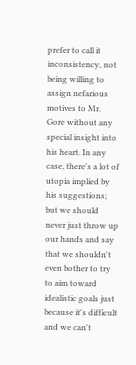prefer to call it inconsistency, not being willing to assign nefarious motives to Mr. Gore without any special insight into his heart. In any case, there's a lot of utopia implied by his suggestions; but we should never just throw up our hands and say that we shouldn't even bother to try to aim toward idealistic goals just because it's difficult and we can't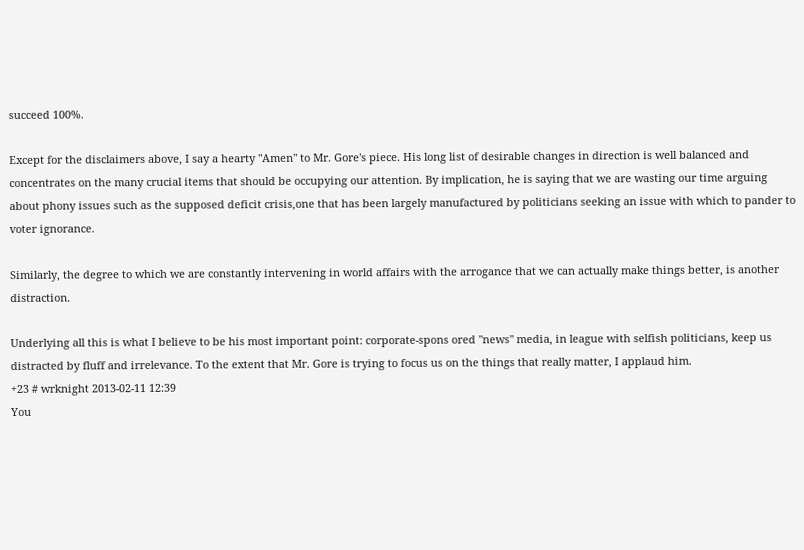succeed 100%.

Except for the disclaimers above, I say a hearty "Amen" to Mr. Gore's piece. His long list of desirable changes in direction is well balanced and concentrates on the many crucial items that should be occupying our attention. By implication, he is saying that we are wasting our time arguing about phony issues such as the supposed deficit crisis,one that has been largely manufactured by politicians seeking an issue with which to pander to voter ignorance.

Similarly, the degree to which we are constantly intervening in world affairs with the arrogance that we can actually make things better, is another distraction.

Underlying all this is what I believe to be his most important point: corporate-spons ored "news" media, in league with selfish politicians, keep us distracted by fluff and irrelevance. To the extent that Mr. Gore is trying to focus us on the things that really matter, I applaud him.
+23 # wrknight 2013-02-11 12:39
You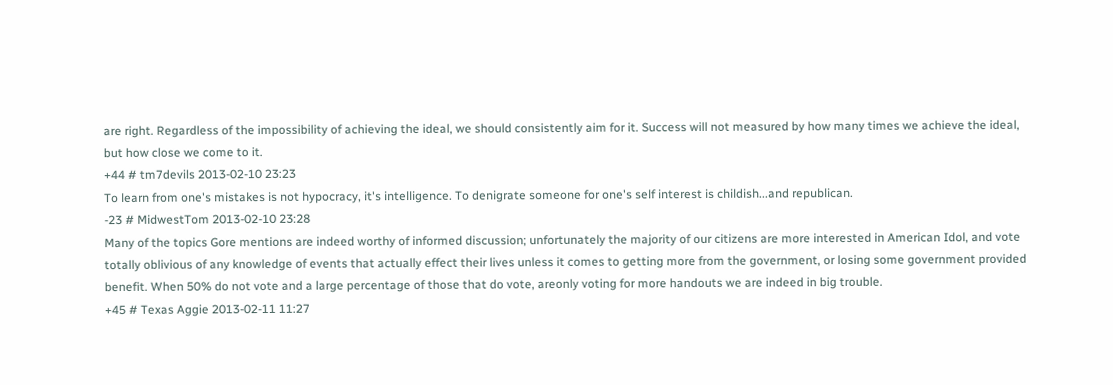are right. Regardless of the impossibility of achieving the ideal, we should consistently aim for it. Success will not measured by how many times we achieve the ideal, but how close we come to it.
+44 # tm7devils 2013-02-10 23:23
To learn from one's mistakes is not hypocracy, it's intelligence. To denigrate someone for one's self interest is childish...and republican.
-23 # MidwestTom 2013-02-10 23:28
Many of the topics Gore mentions are indeed worthy of informed discussion; unfortunately the majority of our citizens are more interested in American Idol, and vote totally oblivious of any knowledge of events that actually effect their lives unless it comes to getting more from the government, or losing some government provided benefit. When 50% do not vote and a large percentage of those that do vote, areonly voting for more handouts we are indeed in big trouble.
+45 # Texas Aggie 2013-02-11 11:27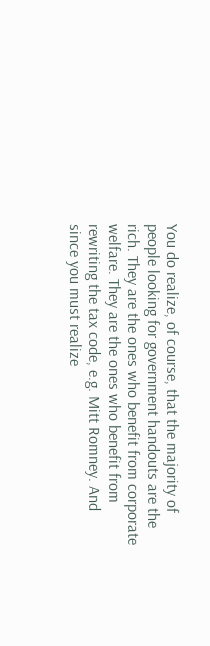You do realize, of course, that the majority of people looking for government handouts are the rich. They are the ones who benefit from corporate welfare. They are the ones who benefit from rewriting the tax code, e.g. Mitt Romney. And since you must realize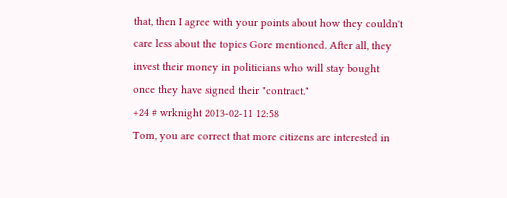that, then I agree with your points about how they couldn't care less about the topics Gore mentioned. After all, they invest their money in politicians who will stay bought once they have signed their "contract."
+24 # wrknight 2013-02-11 12:58
Tom, you are correct that more citizens are interested in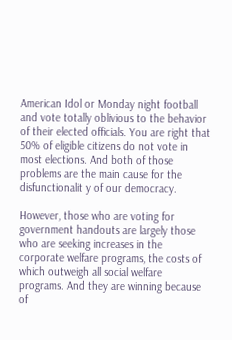American Idol or Monday night football and vote totally oblivious to the behavior of their elected officials. You are right that 50% of eligible citizens do not vote in most elections. And both of those problems are the main cause for the disfunctionalit y of our democracy.

However, those who are voting for government handouts are largely those who are seeking increases in the corporate welfare programs, the costs of which outweigh all social welfare programs. And they are winning because of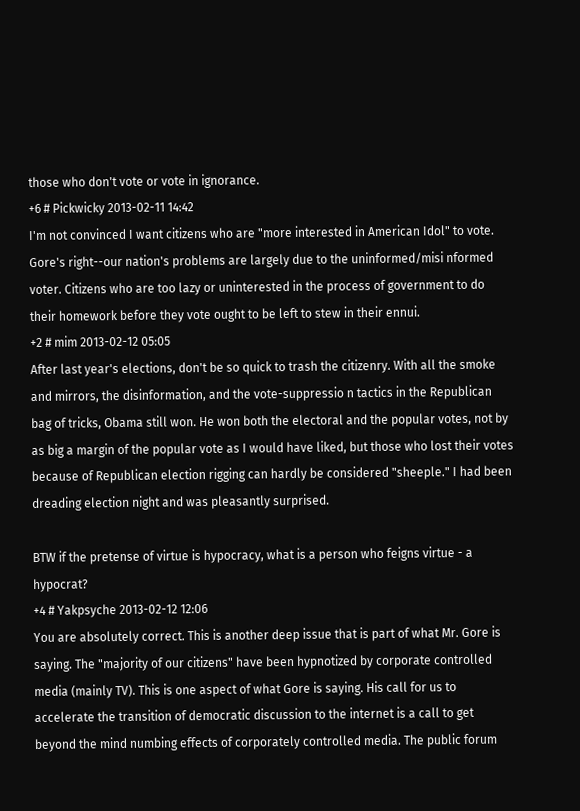those who don't vote or vote in ignorance.
+6 # Pickwicky 2013-02-11 14:42
I'm not convinced I want citizens who are "more interested in American Idol" to vote. Gore's right--our nation's problems are largely due to the uninformed/misi nformed voter. Citizens who are too lazy or uninterested in the process of government to do their homework before they vote ought to be left to stew in their ennui.
+2 # mim 2013-02-12 05:05
After last year's elections, don't be so quick to trash the citizenry. With all the smoke and mirrors, the disinformation, and the vote-suppressio n tactics in the Republican bag of tricks, Obama still won. He won both the electoral and the popular votes, not by as big a margin of the popular vote as I would have liked, but those who lost their votes because of Republican election rigging can hardly be considered "sheeple." I had been dreading election night and was pleasantly surprised.

BTW if the pretense of virtue is hypocracy, what is a person who feigns virtue - a hypocrat?
+4 # Yakpsyche 2013-02-12 12:06
You are absolutely correct. This is another deep issue that is part of what Mr. Gore is saying. The "majority of our citizens" have been hypnotized by corporate controlled media (mainly TV). This is one aspect of what Gore is saying. His call for us to accelerate the transition of democratic discussion to the internet is a call to get beyond the mind numbing effects of corporately controlled media. The public forum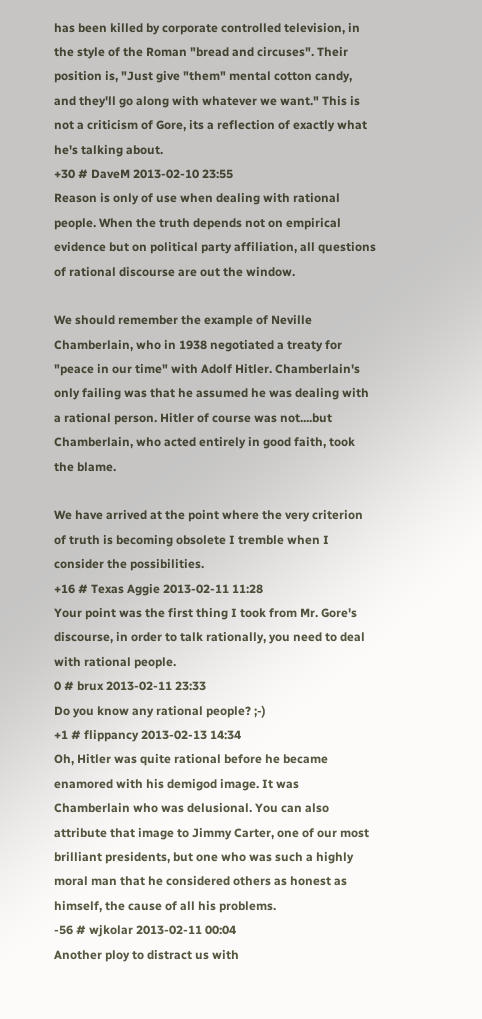has been killed by corporate controlled television, in the style of the Roman "bread and circuses". Their position is, "Just give "them" mental cotton candy, and they'll go along with whatever we want." This is not a criticism of Gore, its a reflection of exactly what he's talking about.
+30 # DaveM 2013-02-10 23:55
Reason is only of use when dealing with rational people. When the truth depends not on empirical evidence but on political party affiliation, all questions of rational discourse are out the window.

We should remember the example of Neville Chamberlain, who in 1938 negotiated a treaty for "peace in our time" with Adolf Hitler. Chamberlain's only failing was that he assumed he was dealing with a rational person. Hitler of course was not....but Chamberlain, who acted entirely in good faith, took the blame.

We have arrived at the point where the very criterion of truth is becoming obsolete I tremble when I consider the possibilities.
+16 # Texas Aggie 2013-02-11 11:28
Your point was the first thing I took from Mr. Gore's discourse, in order to talk rationally, you need to deal with rational people.
0 # brux 2013-02-11 23:33
Do you know any rational people? ;-)
+1 # flippancy 2013-02-13 14:34
Oh, Hitler was quite rational before he became enamored with his demigod image. It was Chamberlain who was delusional. You can also attribute that image to Jimmy Carter, one of our most brilliant presidents, but one who was such a highly moral man that he considered others as honest as himself, the cause of all his problems.
-56 # wjkolar 2013-02-11 00:04
Another ploy to distract us with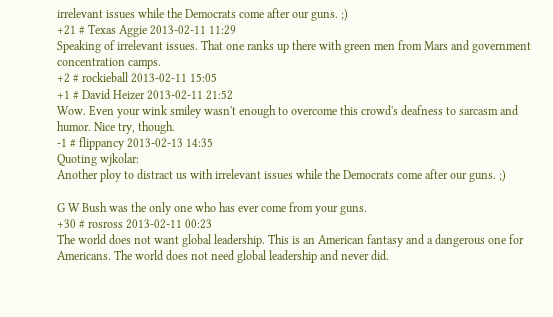irrelevant issues while the Democrats come after our guns. ;)
+21 # Texas Aggie 2013-02-11 11:29
Speaking of irrelevant issues. That one ranks up there with green men from Mars and government concentration camps.
+2 # rockieball 2013-02-11 15:05
+1 # David Heizer 2013-02-11 21:52
Wow. Even your wink smiley wasn't enough to overcome this crowd's deafness to sarcasm and humor. Nice try, though.
-1 # flippancy 2013-02-13 14:35
Quoting wjkolar:
Another ploy to distract us with irrelevant issues while the Democrats come after our guns. ;)

G W Bush was the only one who has ever come from your guns.
+30 # rosross 2013-02-11 00:23
The world does not want global leadership. This is an American fantasy and a dangerous one for Americans. The world does not need global leadership and never did.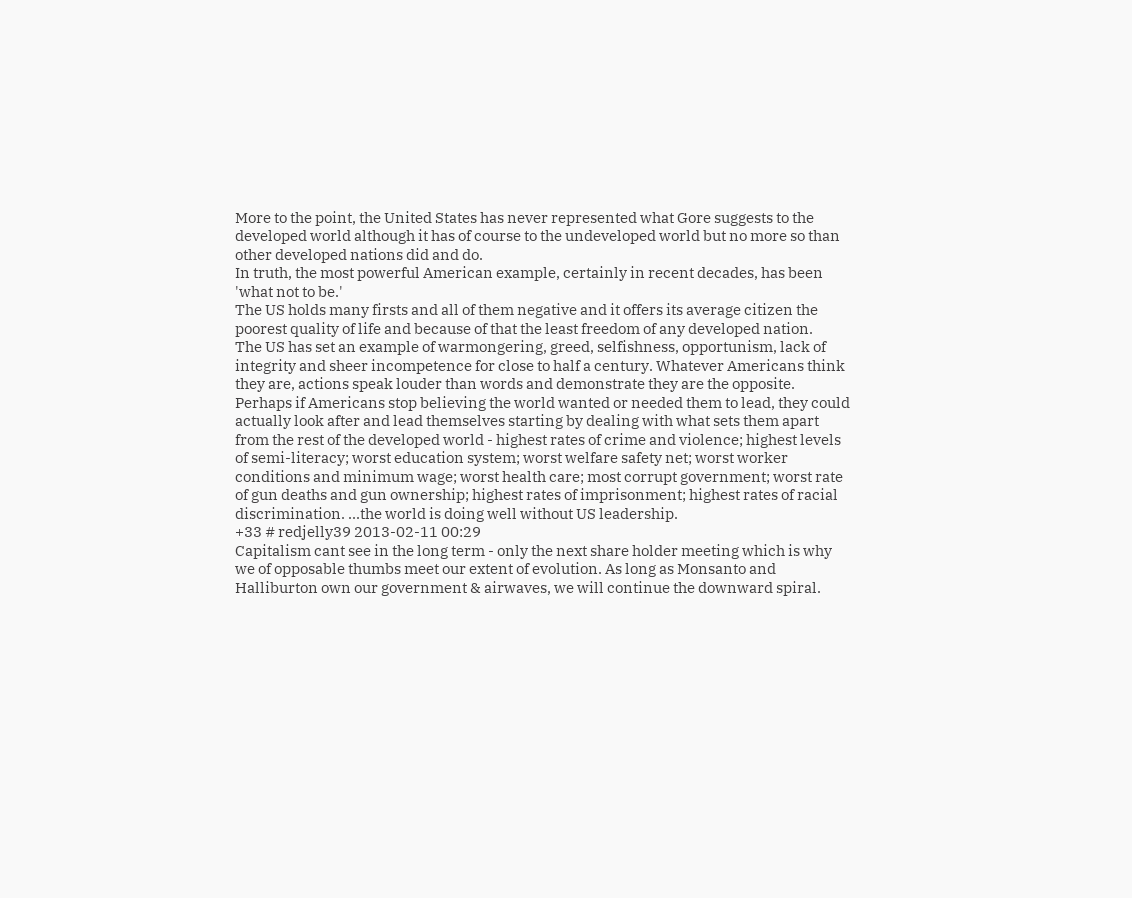More to the point, the United States has never represented what Gore suggests to the developed world although it has of course to the undeveloped world but no more so than other developed nations did and do.
In truth, the most powerful American example, certainly in recent decades, has been 'what not to be.'
The US holds many firsts and all of them negative and it offers its average citizen the poorest quality of life and because of that the least freedom of any developed nation.
The US has set an example of warmongering, greed, selfishness, opportunism, lack of integrity and sheer incompetence for close to half a century. Whatever Americans think they are, actions speak louder than words and demonstrate they are the opposite. Perhaps if Americans stop believing the world wanted or needed them to lead, they could actually look after and lead themselves starting by dealing with what sets them apart from the rest of the developed world - highest rates of crime and violence; highest levels of semi-literacy; worst education system; worst welfare safety net; worst worker conditions and minimum wage; worst health care; most corrupt government; worst rate of gun deaths and gun ownership; highest rates of imprisonment; highest rates of racial discrimination. ...the world is doing well without US leadership.
+33 # redjelly39 2013-02-11 00:29
Capitalism cant see in the long term - only the next share holder meeting which is why we of opposable thumbs meet our extent of evolution. As long as Monsanto and Halliburton own our government & airwaves, we will continue the downward spiral.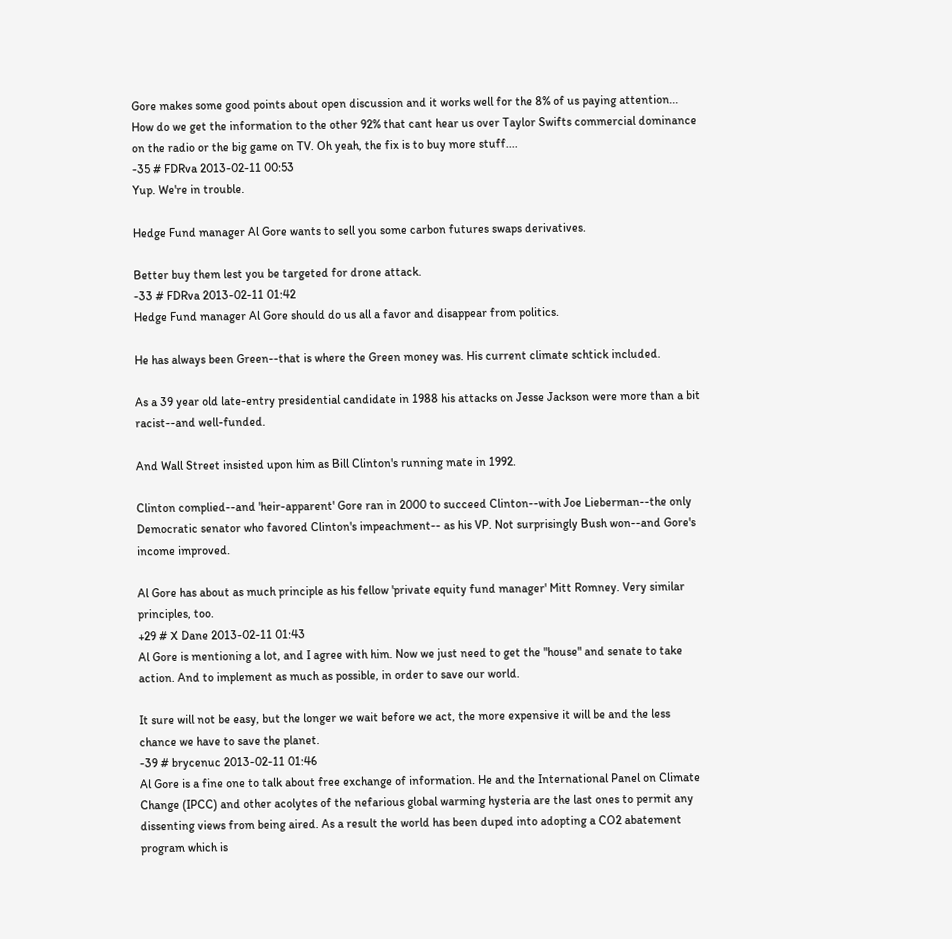Gore makes some good points about open discussion and it works well for the 8% of us paying attention... How do we get the information to the other 92% that cant hear us over Taylor Swifts commercial dominance on the radio or the big game on TV. Oh yeah, the fix is to buy more stuff....
-35 # FDRva 2013-02-11 00:53
Yup. We're in trouble.

Hedge Fund manager Al Gore wants to sell you some carbon futures swaps derivatives.

Better buy them lest you be targeted for drone attack.
-33 # FDRva 2013-02-11 01:42
Hedge Fund manager Al Gore should do us all a favor and disappear from politics.

He has always been Green--that is where the Green money was. His current climate schtick included.

As a 39 year old late-entry presidential candidate in 1988 his attacks on Jesse Jackson were more than a bit racist--and well-funded.

And Wall Street insisted upon him as Bill Clinton's running mate in 1992.

Clinton complied--and 'heir-apparent' Gore ran in 2000 to succeed Clinton--with Joe Lieberman--the only Democratic senator who favored Clinton's impeachment-- as his VP. Not surprisingly Bush won--and Gore's income improved.

Al Gore has about as much principle as his fellow 'private equity fund manager' Mitt Romney. Very similar principles, too.
+29 # X Dane 2013-02-11 01:43
Al Gore is mentioning a lot, and I agree with him. Now we just need to get the "house" and senate to take action. And to implement as much as possible, in order to save our world.

It sure will not be easy, but the longer we wait before we act, the more expensive it will be and the less chance we have to save the planet.
-39 # brycenuc 2013-02-11 01:46
Al Gore is a fine one to talk about free exchange of information. He and the International Panel on Climate Change (IPCC) and other acolytes of the nefarious global warming hysteria are the last ones to permit any dissenting views from being aired. As a result the world has been duped into adopting a CO2 abatement program which is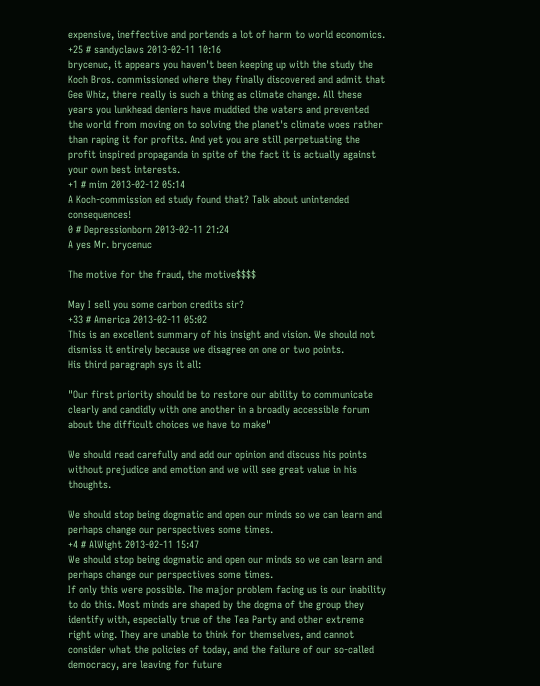expensive, ineffective and portends a lot of harm to world economics.
+25 # sandyclaws 2013-02-11 10:16
brycenuc, it appears you haven't been keeping up with the study the Koch Bros. commissioned where they finally discovered and admit that Gee Whiz, there really is such a thing as climate change. All these years you lunkhead deniers have muddied the waters and prevented the world from moving on to solving the planet's climate woes rather than raping it for profits. And yet you are still perpetuating the profit inspired propaganda in spite of the fact it is actually against your own best interests.
+1 # mim 2013-02-12 05:14
A Koch-commission ed study found that? Talk about unintended consequences!
0 # Depressionborn 2013-02-11 21:24
A yes Mr. brycenuc

The motive for the fraud, the motive$$$$

May I sell you some carbon credits sir?
+33 # America 2013-02-11 05:02
This is an excellent summary of his insight and vision. We should not dismiss it entirely because we disagree on one or two points.
His third paragraph sys it all:

"Our first priority should be to restore our ability to communicate clearly and candidly with one another in a broadly accessible forum about the difficult choices we have to make"

We should read carefully and add our opinion and discuss his points without prejudice and emotion and we will see great value in his thoughts.

We should stop being dogmatic and open our minds so we can learn and perhaps change our perspectives some times.
+4 # AlWight 2013-02-11 15:47
We should stop being dogmatic and open our minds so we can learn and perhaps change our perspectives some times.
If only this were possible. The major problem facing us is our inability to do this. Most minds are shaped by the dogma of the group they identify with, especially true of the Tea Party and other extreme right wing. They are unable to think for themselves, and cannot consider what the policies of today, and the failure of our so-called democracy, are leaving for future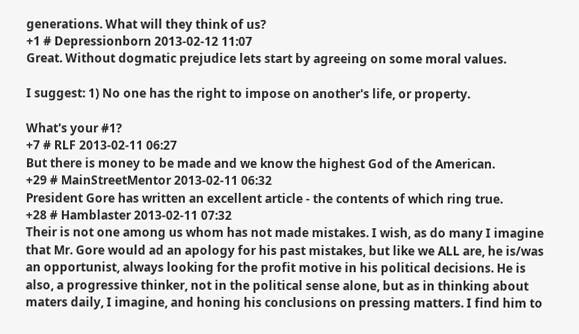generations. What will they think of us?
+1 # Depressionborn 2013-02-12 11:07
Great. Without dogmatic prejudice lets start by agreeing on some moral values.

I suggest: 1) No one has the right to impose on another's life, or property.

What's your #1?
+7 # RLF 2013-02-11 06:27
But there is money to be made and we know the highest God of the American.
+29 # MainStreetMentor 2013-02-11 06:32
President Gore has written an excellent article - the contents of which ring true.
+28 # Hamblaster 2013-02-11 07:32
Their is not one among us whom has not made mistakes. I wish, as do many I imagine that Mr. Gore would ad an apology for his past mistakes, but like we ALL are, he is/was an opportunist, always looking for the profit motive in his political decisions. He is also, a progressive thinker, not in the political sense alone, but as in thinking about maters daily, I imagine, and honing his conclusions on pressing matters. I find him to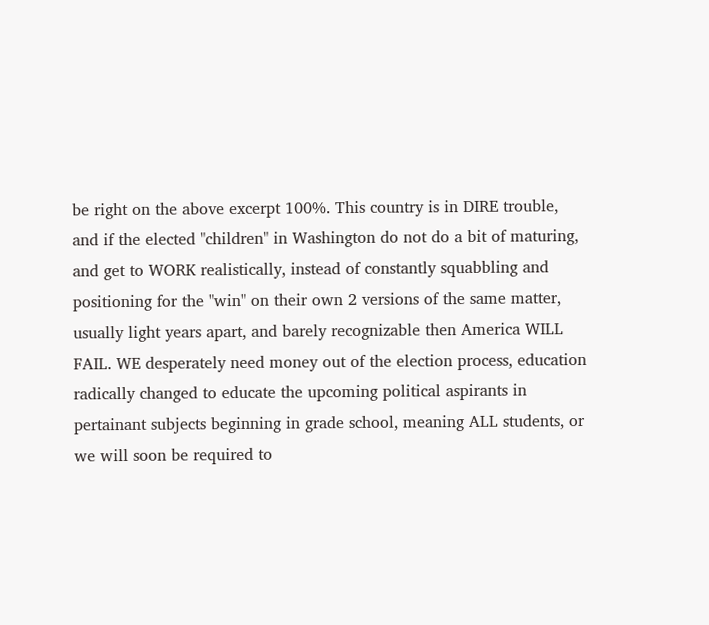be right on the above excerpt 100%. This country is in DIRE trouble, and if the elected "children" in Washington do not do a bit of maturing, and get to WORK realistically, instead of constantly squabbling and positioning for the "win" on their own 2 versions of the same matter, usually light years apart, and barely recognizable then America WILL FAIL. WE desperately need money out of the election process, education radically changed to educate the upcoming political aspirants in pertainant subjects beginning in grade school, meaning ALL students, or we will soon be required to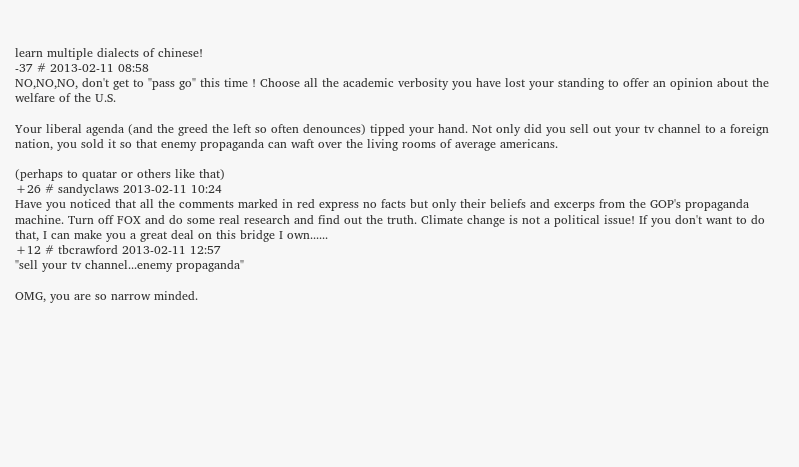learn multiple dialects of chinese!
-37 # 2013-02-11 08:58
NO,NO,NO, don't get to "pass go" this time ! Choose all the academic verbosity you have lost your standing to offer an opinion about the welfare of the U.S.

Your liberal agenda (and the greed the left so often denounces) tipped your hand. Not only did you sell out your tv channel to a foreign nation, you sold it so that enemy propaganda can waft over the living rooms of average americans.

(perhaps to quatar or others like that)
+26 # sandyclaws 2013-02-11 10:24
Have you noticed that all the comments marked in red express no facts but only their beliefs and excerps from the GOP's propaganda machine. Turn off FOX and do some real research and find out the truth. Climate change is not a political issue! If you don't want to do that, I can make you a great deal on this bridge I own......
+12 # tbcrawford 2013-02-11 12:57
"sell your tv channel...enemy propaganda"

OMG, you are so narrow minded.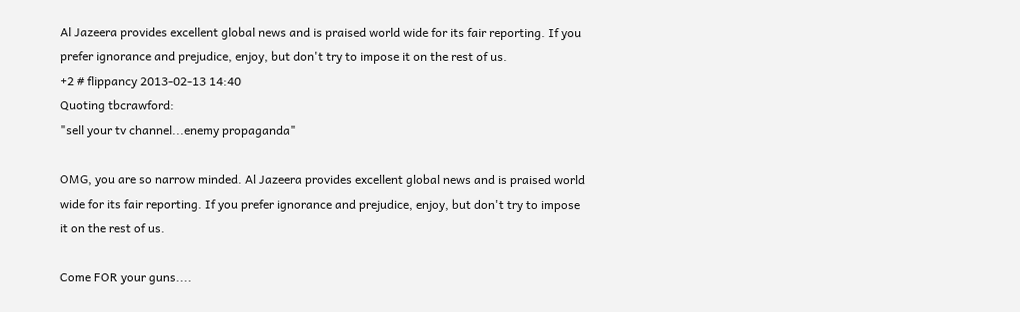Al Jazeera provides excellent global news and is praised world wide for its fair reporting. If you prefer ignorance and prejudice, enjoy, but don't try to impose it on the rest of us.
+2 # flippancy 2013-02-13 14:40
Quoting tbcrawford:
"sell your tv channel...enemy propaganda"

OMG, you are so narrow minded. Al Jazeera provides excellent global news and is praised world wide for its fair reporting. If you prefer ignorance and prejudice, enjoy, but don't try to impose it on the rest of us.

Come FOR your guns....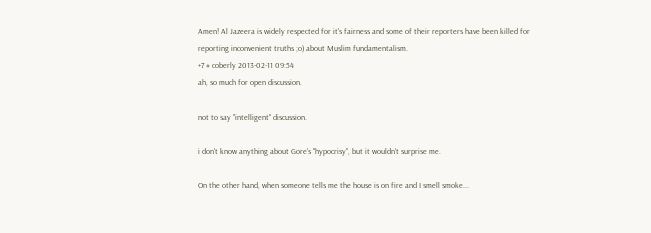Amen! Al Jazeera is widely respected for it's fairness and some of their reporters have been killed for reporting inconvenient truths ;o) about Muslim fundamentalism.
+7 # coberly 2013-02-11 09:54
ah, so much for open discussion.

not to say "intelligent" discussion.

i don't know anything about Gore's "hypocrisy", but it wouldn't surprise me.

On the other hand, when someone tells me the house is on fire and I smell smoke...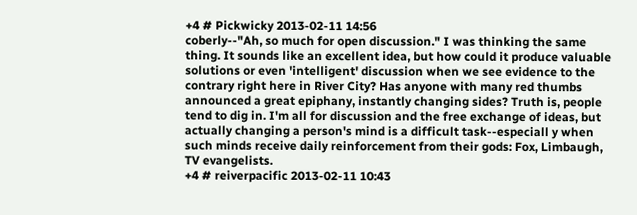+4 # Pickwicky 2013-02-11 14:56
coberly--"Ah, so much for open discussion." I was thinking the same thing. It sounds like an excellent idea, but how could it produce valuable solutions or even 'intelligent' discussion when we see evidence to the contrary right here in River City? Has anyone with many red thumbs announced a great epiphany, instantly changing sides? Truth is, people tend to dig in. I'm all for discussion and the free exchange of ideas, but actually changing a person's mind is a difficult task--especiall y when such minds receive daily reinforcement from their gods: Fox, Limbaugh, TV evangelists.
+4 # reiverpacific 2013-02-11 10:43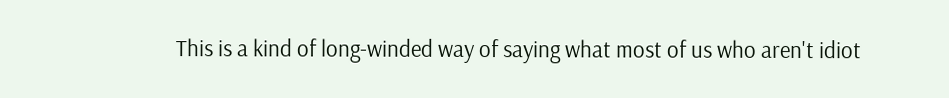This is a kind of long-winded way of saying what most of us who aren't idiot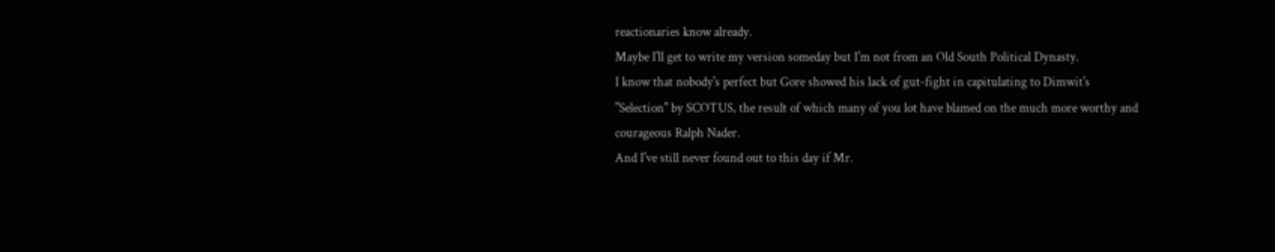reactionaries know already.
Maybe I'll get to write my version someday but I'm not from an Old South Political Dynasty.
I know that nobody's perfect but Gore showed his lack of gut-fight in capitulating to Dimwit's "Selection" by SCOTUS, the result of which many of you lot have blamed on the much more worthy and courageous Ralph Nader.
And I've still never found out to this day if Mr.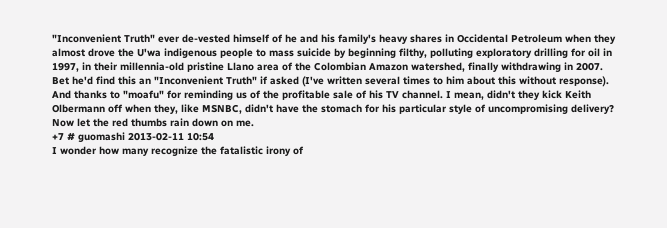"Inconvenient Truth" ever de-vested himself of he and his family's heavy shares in Occidental Petroleum when they almost drove the U'wa indigenous people to mass suicide by beginning filthy, polluting exploratory drilling for oil in 1997, in their millennia-old pristine Llano area of the Colombian Amazon watershed, finally withdrawing in 2007.
Bet he'd find this an "Inconvenient Truth" if asked (I've written several times to him about this without response).
And thanks to "moafu" for reminding us of the profitable sale of his TV channel. I mean, didn't they kick Keith Olbermann off when they, like MSNBC, didn't have the stomach for his particular style of uncompromising delivery?
Now let the red thumbs rain down on me.
+7 # guomashi 2013-02-11 10:54
I wonder how many recognize the fatalistic irony of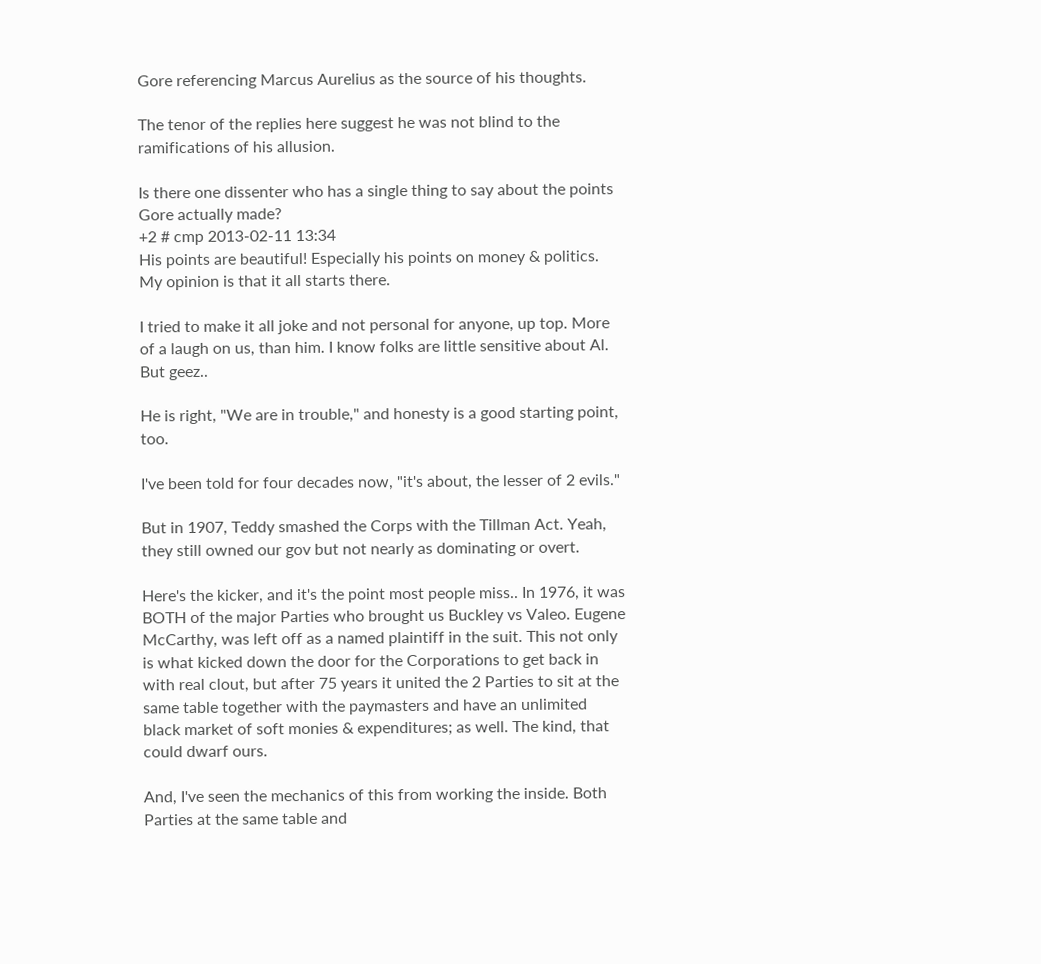Gore referencing Marcus Aurelius as the source of his thoughts.

The tenor of the replies here suggest he was not blind to the ramifications of his allusion.

Is there one dissenter who has a single thing to say about the points Gore actually made?
+2 # cmp 2013-02-11 13:34
His points are beautiful! Especially his points on money & politics. My opinion is that it all starts there.

I tried to make it all joke and not personal for anyone, up top. More of a laugh on us, than him. I know folks are little sensitive about Al. But geez..

He is right, "We are in trouble," and honesty is a good starting point, too.

I've been told for four decades now, "it's about, the lesser of 2 evils."

But in 1907, Teddy smashed the Corps with the Tillman Act. Yeah, they still owned our gov but not nearly as dominating or overt.

Here's the kicker, and it's the point most people miss.. In 1976, it was BOTH of the major Parties who brought us Buckley vs Valeo. Eugene McCarthy, was left off as a named plaintiff in the suit. This not only is what kicked down the door for the Corporations to get back in with real clout, but after 75 years it united the 2 Parties to sit at the same table together with the paymasters and have an unlimited black market of soft monies & expenditures; as well. The kind, that could dwarf ours.

And, I've seen the mechanics of this from working the inside. Both Parties at the same table and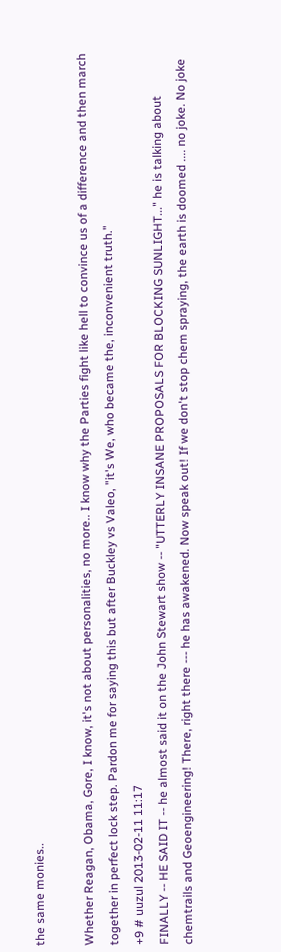the same monies..

Whether Reagan, Obama, Gore, I know, it's not about personalities, no more.. I know why the Parties fight like hell to convince us of a difference and then march together in perfect lock step. Pardon me for saying this but after Buckley vs Valeo, "it's We, who became the, inconvenient truth."
+9 # uuzul 2013-02-11 11:17
FINALLY -- HE SAID IT -- he almost said it on the John Stewart show -- "UTTERLY INSANE PROPOSALS FOR BLOCKING SUNLIGHT..." he is talking about chemtrails and Geoengineering! There, right there --- he has awakened. Now speak out! If we don't stop chem spraying, the earth is doomed .... no joke. No joke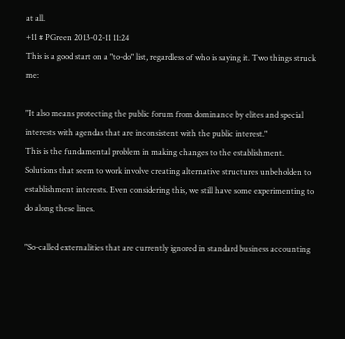at all.
+11 # PGreen 2013-02-11 11:24
This is a good start on a "to-do" list, regardless of who is saying it. Two things struck me:

"It also means protecting the public forum from dominance by elites and special interests with agendas that are inconsistent with the public interest."
This is the fundamental problem in making changes to the establishment. Solutions that seem to work involve creating alternative structures unbeholden to establishment interests. Even considering this, we still have some experimenting to do along these lines.

"So-called externalities that are currently ignored in standard business accounting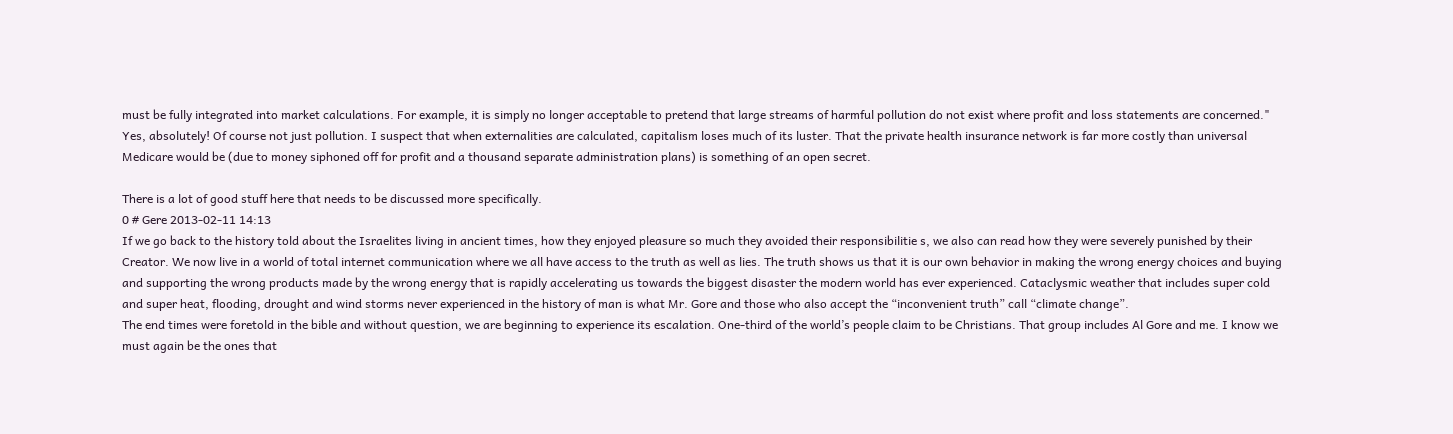must be fully integrated into market calculations. For example, it is simply no longer acceptable to pretend that large streams of harmful pollution do not exist where profit and loss statements are concerned." Yes, absolutely! Of course not just pollution. I suspect that when externalities are calculated, capitalism loses much of its luster. That the private health insurance network is far more costly than universal Medicare would be (due to money siphoned off for profit and a thousand separate administration plans) is something of an open secret.

There is a lot of good stuff here that needs to be discussed more specifically.
0 # Gere 2013-02-11 14:13
If we go back to the history told about the Israelites living in ancient times, how they enjoyed pleasure so much they avoided their responsibilitie s, we also can read how they were severely punished by their Creator. We now live in a world of total internet communication where we all have access to the truth as well as lies. The truth shows us that it is our own behavior in making the wrong energy choices and buying and supporting the wrong products made by the wrong energy that is rapidly accelerating us towards the biggest disaster the modern world has ever experienced. Cataclysmic weather that includes super cold and super heat, flooding, drought and wind storms never experienced in the history of man is what Mr. Gore and those who also accept the “inconvenient truth” call “climate change”.
The end times were foretold in the bible and without question, we are beginning to experience its escalation. One-third of the world’s people claim to be Christians. That group includes Al Gore and me. I know we must again be the ones that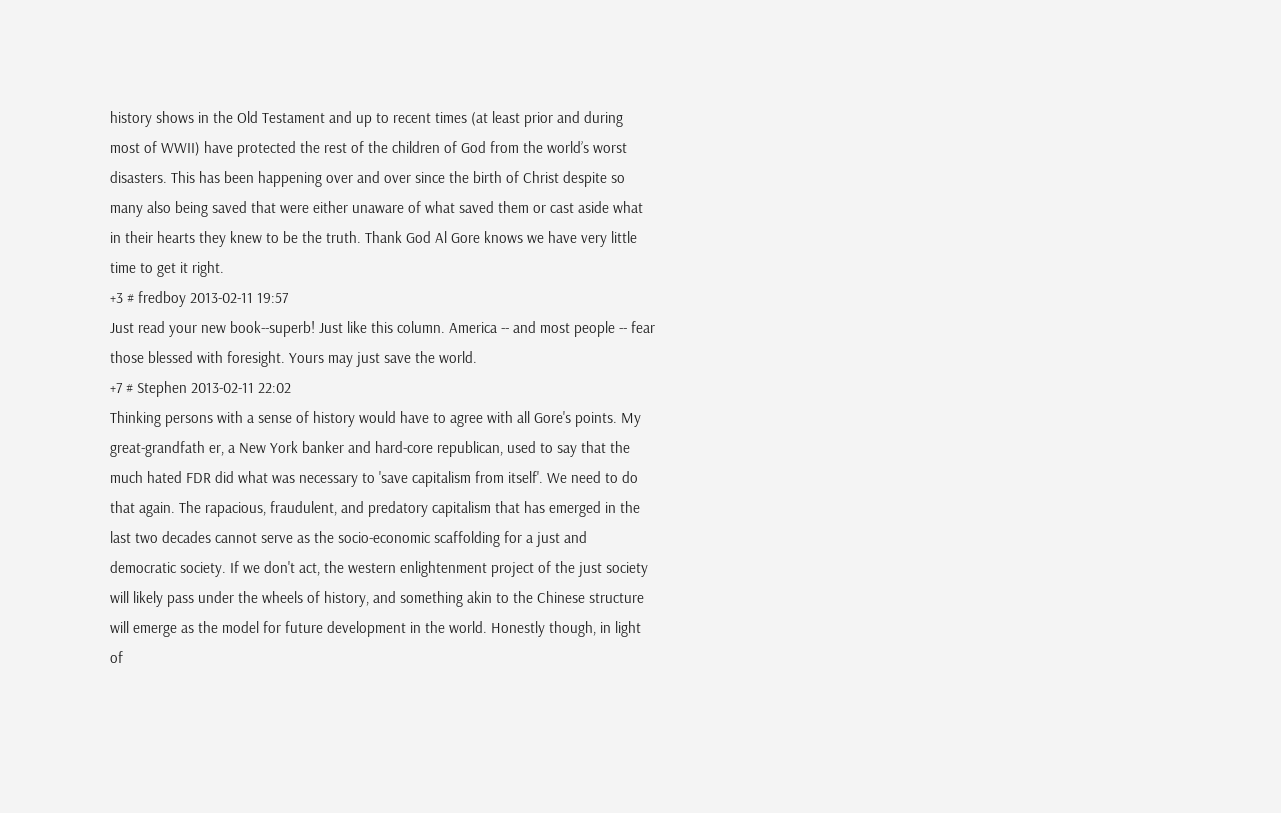history shows in the Old Testament and up to recent times (at least prior and during most of WWII) have protected the rest of the children of God from the world’s worst disasters. This has been happening over and over since the birth of Christ despite so many also being saved that were either unaware of what saved them or cast aside what in their hearts they knew to be the truth. Thank God Al Gore knows we have very little time to get it right.
+3 # fredboy 2013-02-11 19:57
Just read your new book--superb! Just like this column. America -- and most people -- fear those blessed with foresight. Yours may just save the world.
+7 # Stephen 2013-02-11 22:02
Thinking persons with a sense of history would have to agree with all Gore's points. My great-grandfath er, a New York banker and hard-core republican, used to say that the much hated FDR did what was necessary to 'save capitalism from itself'. We need to do that again. The rapacious, fraudulent, and predatory capitalism that has emerged in the last two decades cannot serve as the socio-economic scaffolding for a just and democratic society. If we don't act, the western enlightenment project of the just society will likely pass under the wheels of history, and something akin to the Chinese structure will emerge as the model for future development in the world. Honestly though, in light of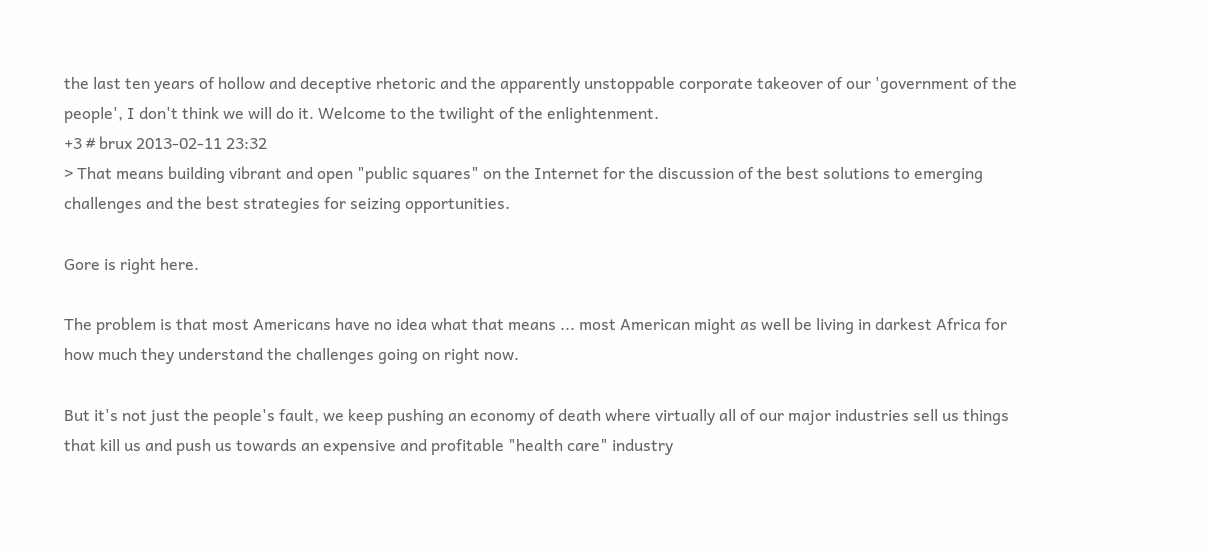the last ten years of hollow and deceptive rhetoric and the apparently unstoppable corporate takeover of our 'government of the people', I don't think we will do it. Welcome to the twilight of the enlightenment.
+3 # brux 2013-02-11 23:32
> That means building vibrant and open "public squares" on the Internet for the discussion of the best solutions to emerging challenges and the best strategies for seizing opportunities.

Gore is right here.

The problem is that most Americans have no idea what that means ... most American might as well be living in darkest Africa for how much they understand the challenges going on right now.

But it's not just the people's fault, we keep pushing an economy of death where virtually all of our major industries sell us things that kill us and push us towards an expensive and profitable "health care" industry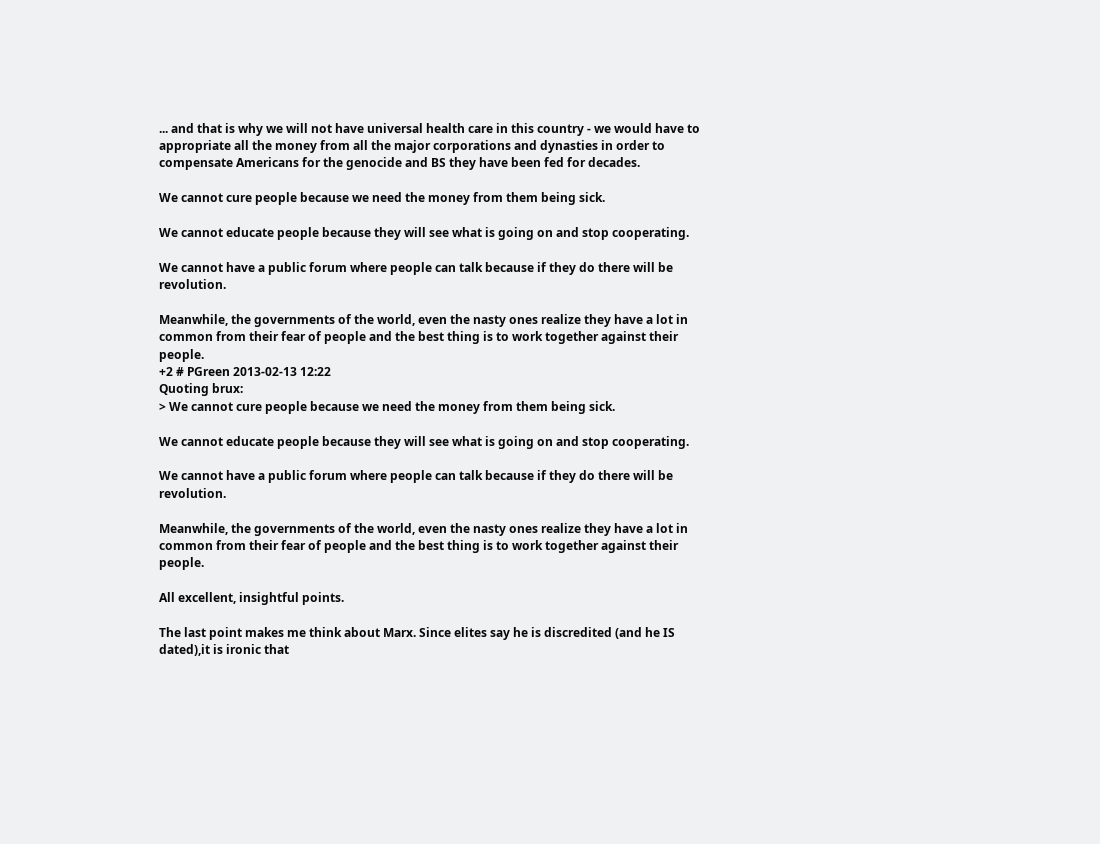... and that is why we will not have universal health care in this country - we would have to appropriate all the money from all the major corporations and dynasties in order to compensate Americans for the genocide and BS they have been fed for decades.

We cannot cure people because we need the money from them being sick.

We cannot educate people because they will see what is going on and stop cooperating.

We cannot have a public forum where people can talk because if they do there will be revolution.

Meanwhile, the governments of the world, even the nasty ones realize they have a lot in common from their fear of people and the best thing is to work together against their people.
+2 # PGreen 2013-02-13 12:22
Quoting brux:
> We cannot cure people because we need the money from them being sick.

We cannot educate people because they will see what is going on and stop cooperating.

We cannot have a public forum where people can talk because if they do there will be revolution.

Meanwhile, the governments of the world, even the nasty ones realize they have a lot in common from their fear of people and the best thing is to work together against their people.

All excellent, insightful points.

The last point makes me think about Marx. Since elites say he is discredited (and he IS dated),it is ironic that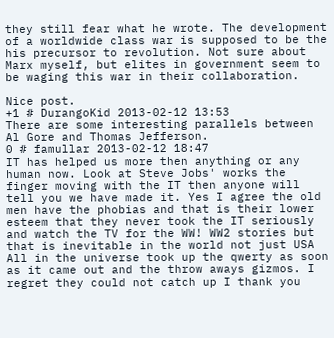they still fear what he wrote. The development of a worldwide class war is supposed to be the his precursor to revolution. Not sure about Marx myself, but elites in government seem to be waging this war in their collaboration.

Nice post.
+1 # DurangoKid 2013-02-12 13:53
There are some interesting parallels between Al Gore and Thomas Jefferson.
0 # famullar 2013-02-12 18:47
IT has helped us more then anything or any human now. Look at Steve Jobs' works the finger moving with the IT then anyone will tell you we have made it. Yes I agree the old men have the phobias and that is their lower esteem that they never took the IT seriously and watch the TV for the WW! WW2 stories but that is inevitable in the world not just USA All in the universe took up the qwerty as soon as it came out and the throw aways gizmos. I regret they could not catch up I thank you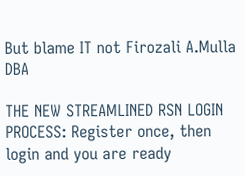But blame IT not Firozali A.Mulla DBA

THE NEW STREAMLINED RSN LOGIN PROCESS: Register once, then login and you are ready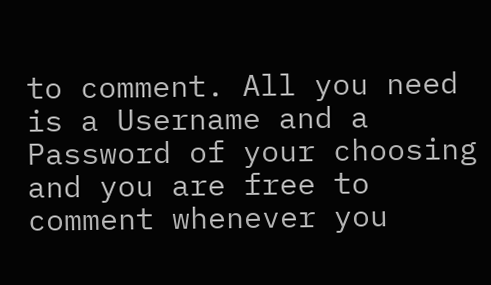to comment. All you need is a Username and a Password of your choosing and you are free to comment whenever you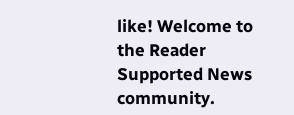like! Welcome to the Reader Supported News community.